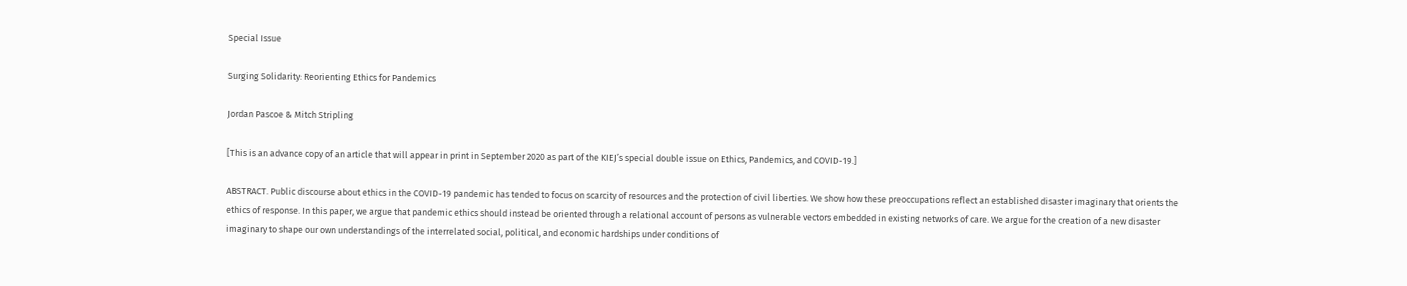Special Issue

Surging Solidarity: Reorienting Ethics for Pandemics

Jordan Pascoe & Mitch Stripling

[This is an advance copy of an article that will appear in print in September 2020 as part of the KIEJ’s special double issue on Ethics, Pandemics, and COVID-19.]

ABSTRACT. Public discourse about ethics in the COVID-19 pandemic has tended to focus on scarcity of resources and the protection of civil liberties. We show how these preoccupations reflect an established disaster imaginary that orients the ethics of response. In this paper, we argue that pandemic ethics should instead be oriented through a relational account of persons as vulnerable vectors embedded in existing networks of care. We argue for the creation of a new disaster imaginary to shape our own understandings of the interrelated social, political, and economic hardships under conditions of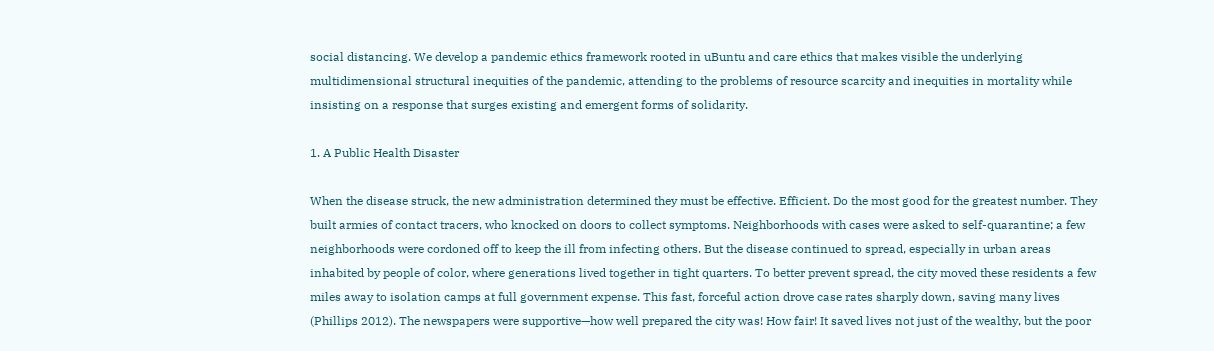social distancing. We develop a pandemic ethics framework rooted in uBuntu and care ethics that makes visible the underlying multidimensional structural inequities of the pandemic, attending to the problems of resource scarcity and inequities in mortality while insisting on a response that surges existing and emergent forms of solidarity.

1. A Public Health Disaster

When the disease struck, the new administration determined they must be effective. Efficient. Do the most good for the greatest number. They built armies of contact tracers, who knocked on doors to collect symptoms. Neighborhoods with cases were asked to self-quarantine; a few neighborhoods were cordoned off to keep the ill from infecting others. But the disease continued to spread, especially in urban areas inhabited by people of color, where generations lived together in tight quarters. To better prevent spread, the city moved these residents a few miles away to isolation camps at full government expense. This fast, forceful action drove case rates sharply down, saving many lives (Phillips 2012). The newspapers were supportive—how well prepared the city was! How fair! It saved lives not just of the wealthy, but the poor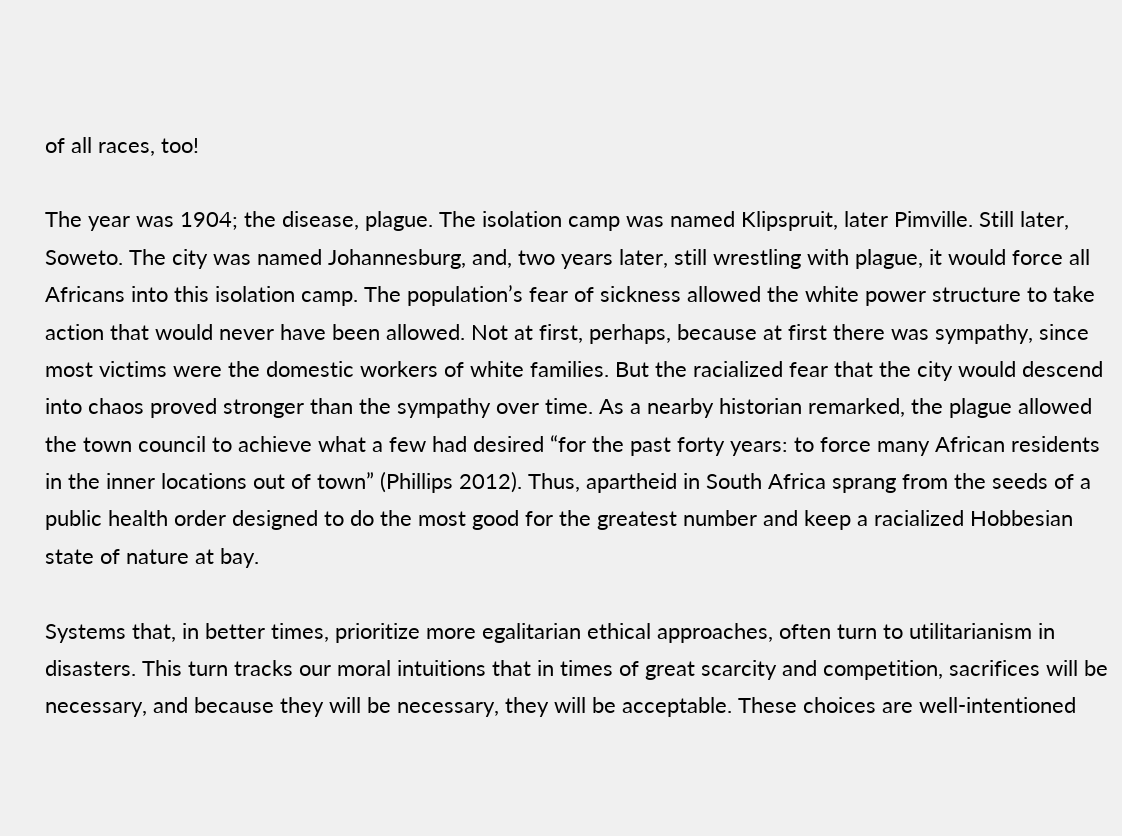of all races, too!

The year was 1904; the disease, plague. The isolation camp was named Klipspruit, later Pimville. Still later, Soweto. The city was named Johannesburg, and, two years later, still wrestling with plague, it would force all Africans into this isolation camp. The population’s fear of sickness allowed the white power structure to take action that would never have been allowed. Not at first, perhaps, because at first there was sympathy, since most victims were the domestic workers of white families. But the racialized fear that the city would descend into chaos proved stronger than the sympathy over time. As a nearby historian remarked, the plague allowed the town council to achieve what a few had desired “for the past forty years: to force many African residents in the inner locations out of town” (Phillips 2012). Thus, apartheid in South Africa sprang from the seeds of a public health order designed to do the most good for the greatest number and keep a racialized Hobbesian state of nature at bay.

Systems that, in better times, prioritize more egalitarian ethical approaches, often turn to utilitarianism in disasters. This turn tracks our moral intuitions that in times of great scarcity and competition, sacrifices will be necessary, and because they will be necessary, they will be acceptable. These choices are well-intentioned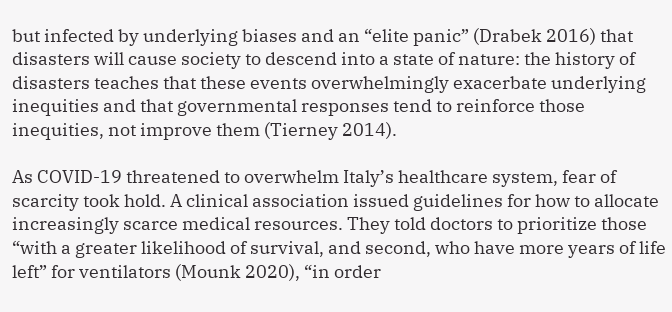but infected by underlying biases and an “elite panic” (Drabek 2016) that disasters will cause society to descend into a state of nature: the history of disasters teaches that these events overwhelmingly exacerbate underlying inequities and that governmental responses tend to reinforce those inequities, not improve them (Tierney 2014).

As COVID-19 threatened to overwhelm Italy’s healthcare system, fear of scarcity took hold. A clinical association issued guidelines for how to allocate increasingly scarce medical resources. They told doctors to prioritize those “with a greater likelihood of survival, and second, who have more years of life left” for ventilators (Mounk 2020), “in order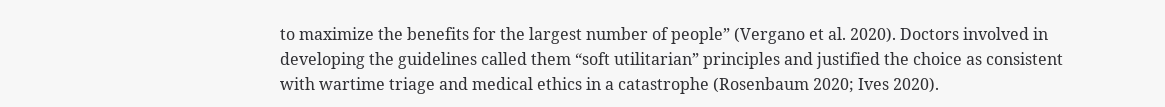to maximize the benefits for the largest number of people” (Vergano et al. 2020). Doctors involved in developing the guidelines called them “soft utilitarian” principles and justified the choice as consistent with wartime triage and medical ethics in a catastrophe (Rosenbaum 2020; Ives 2020).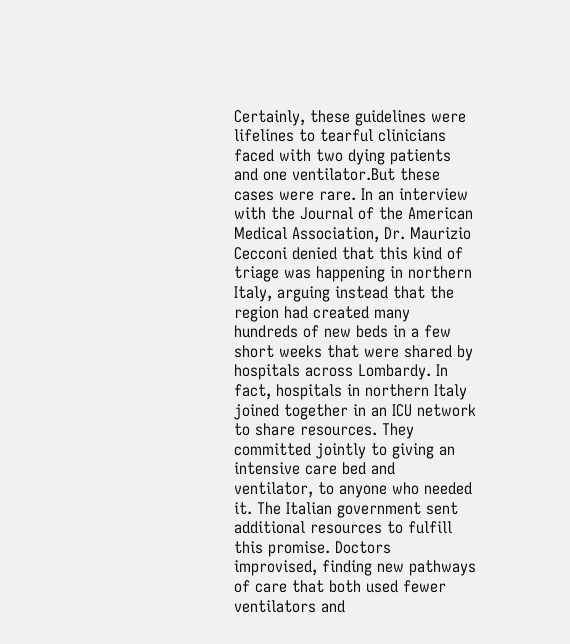Certainly, these guidelines were lifelines to tearful clinicians faced with two dying patients and one ventilator.But these cases were rare. In an interview with the Journal of the American Medical Association, Dr. Maurizio Cecconi denied that this kind of triage was happening in northern Italy, arguing instead that the region had created many hundreds of new beds in a few short weeks that were shared by hospitals across Lombardy. In fact, hospitals in northern Italy joined together in an ICU network to share resources. They committed jointly to giving an intensive care bed and ventilator, to anyone who needed it. The Italian government sent additional resources to fulfill this promise. Doctors improvised, finding new pathways of care that both used fewer ventilators and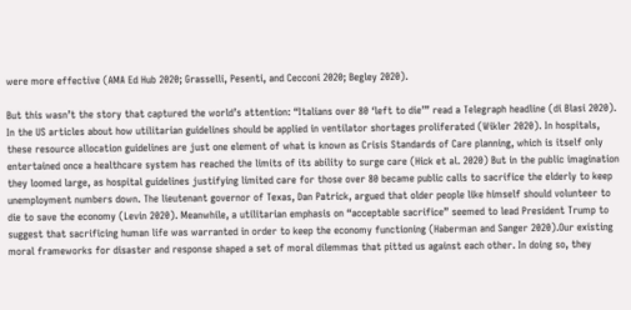were more effective (AMA Ed Hub 2020; Grasselli, Pesenti, and Cecconi 2020; Begley 2020).

But this wasn’t the story that captured the world’s attention: “Italians over 80 ‘left to die’” read a Telegraph headline (di Blasi 2020). In the US articles about how utilitarian guidelines should be applied in ventilator shortages proliferated (Wikler 2020). In hospitals, these resource allocation guidelines are just one element of what is known as Crisis Standards of Care planning, which is itself only entertained once a healthcare system has reached the limits of its ability to surge care (Hick et al. 2020) But in the public imagination they loomed large, as hospital guidelines justifying limited care for those over 80 became public calls to sacrifice the elderly to keep unemployment numbers down. The lieutenant governor of Texas, Dan Patrick, argued that older people like himself should volunteer to die to save the economy (Levin 2020). Meanwhile, a utilitarian emphasis on “acceptable sacrifice” seemed to lead President Trump to suggest that sacrificing human life was warranted in order to keep the economy functioning (Haberman and Sanger 2020).Our existing moral frameworks for disaster and response shaped a set of moral dilemmas that pitted us against each other. In doing so, they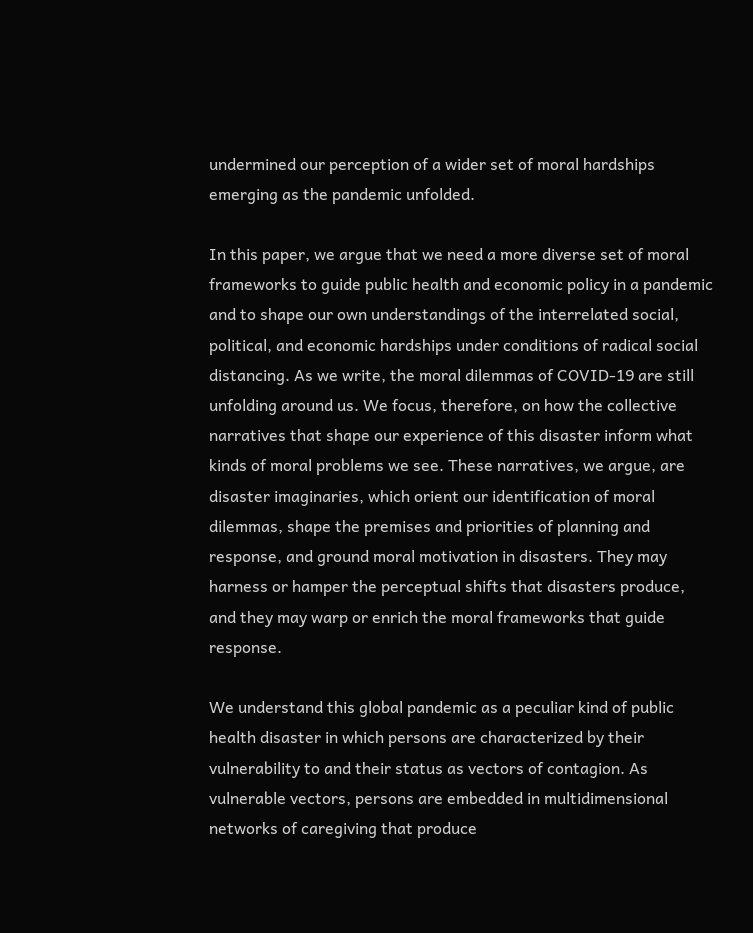undermined our perception of a wider set of moral hardships emerging as the pandemic unfolded.

In this paper, we argue that we need a more diverse set of moral frameworks to guide public health and economic policy in a pandemic and to shape our own understandings of the interrelated social, political, and economic hardships under conditions of radical social distancing. As we write, the moral dilemmas of COVID-19 are still unfolding around us. We focus, therefore, on how the collective narratives that shape our experience of this disaster inform what kinds of moral problems we see. These narratives, we argue, are disaster imaginaries, which orient our identification of moral dilemmas, shape the premises and priorities of planning and response, and ground moral motivation in disasters. They may harness or hamper the perceptual shifts that disasters produce, and they may warp or enrich the moral frameworks that guide response.

We understand this global pandemic as a peculiar kind of public health disaster in which persons are characterized by their vulnerability to and their status as vectors of contagion. As vulnerable vectors, persons are embedded in multidimensional networks of caregiving that produce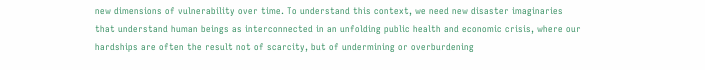new dimensions of vulnerability over time. To understand this context, we need new disaster imaginaries that understand human beings as interconnected in an unfolding public health and economic crisis, where our hardships are often the result not of scarcity, but of undermining or overburdening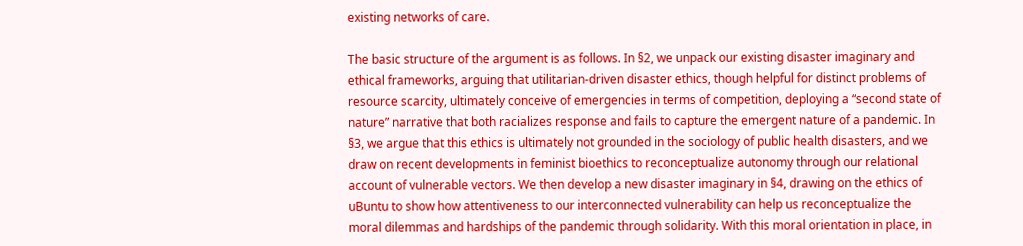existing networks of care.

The basic structure of the argument is as follows. In §2, we unpack our existing disaster imaginary and ethical frameworks, arguing that utilitarian-driven disaster ethics, though helpful for distinct problems of resource scarcity, ultimately conceive of emergencies in terms of competition, deploying a “second state of nature” narrative that both racializes response and fails to capture the emergent nature of a pandemic. In §3, we argue that this ethics is ultimately not grounded in the sociology of public health disasters, and we draw on recent developments in feminist bioethics to reconceptualize autonomy through our relational account of vulnerable vectors. We then develop a new disaster imaginary in §4, drawing on the ethics of uBuntu to show how attentiveness to our interconnected vulnerability can help us reconceptualize the moral dilemmas and hardships of the pandemic through solidarity. With this moral orientation in place, in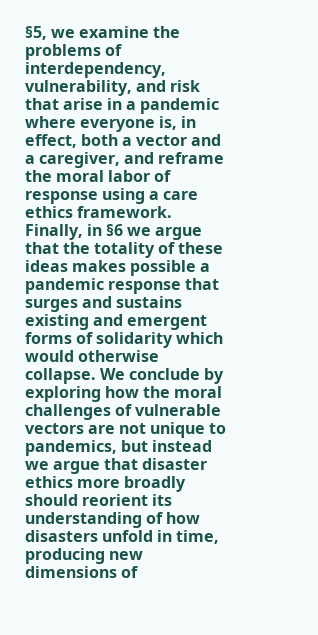§5, we examine the problems of interdependency, vulnerability, and risk that arise in a pandemic where everyone is, in effect, both a vector and a caregiver, and reframe the moral labor of response using a care ethics framework. Finally, in §6 we argue that the totality of these ideas makes possible a pandemic response that surges and sustains existing and emergent forms of solidarity which would otherwise collapse. We conclude by exploring how the moral challenges of vulnerable vectors are not unique to pandemics, but instead we argue that disaster ethics more broadly should reorient its understanding of how disasters unfold in time, producing new dimensions of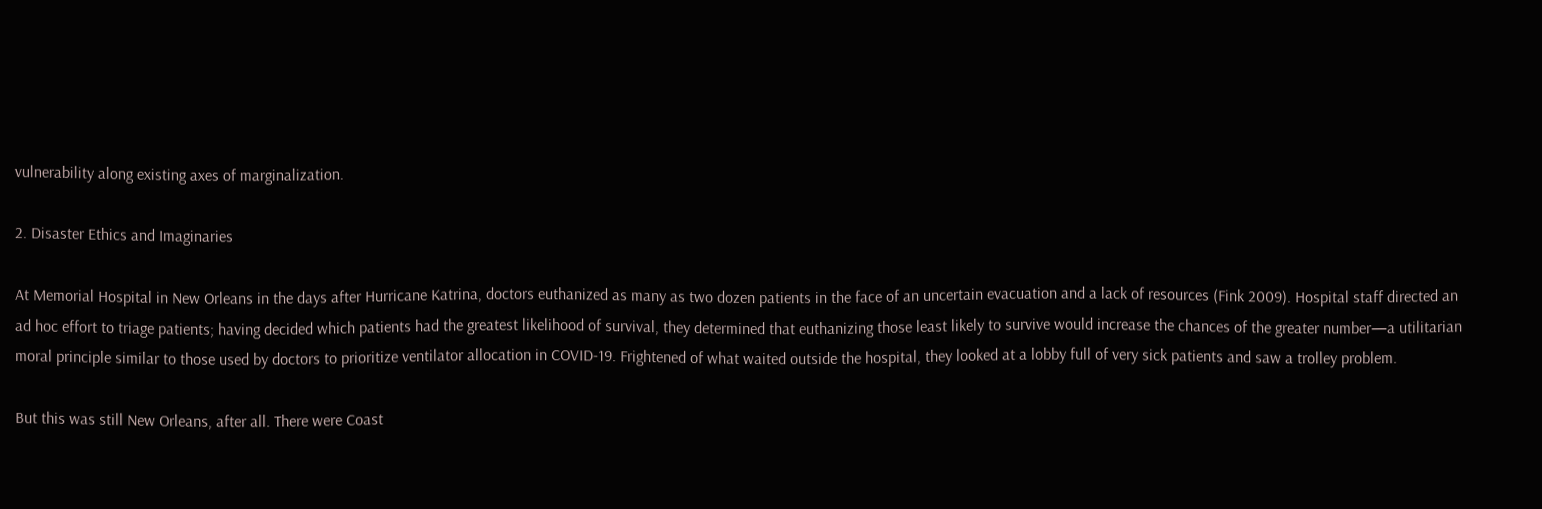vulnerability along existing axes of marginalization.

2. Disaster Ethics and Imaginaries

At Memorial Hospital in New Orleans in the days after Hurricane Katrina, doctors euthanized as many as two dozen patients in the face of an uncertain evacuation and a lack of resources (Fink 2009). Hospital staff directed an ad hoc effort to triage patients; having decided which patients had the greatest likelihood of survival, they determined that euthanizing those least likely to survive would increase the chances of the greater number—a utilitarian moral principle similar to those used by doctors to prioritize ventilator allocation in COVID-19. Frightened of what waited outside the hospital, they looked at a lobby full of very sick patients and saw a trolley problem.

But this was still New Orleans, after all. There were Coast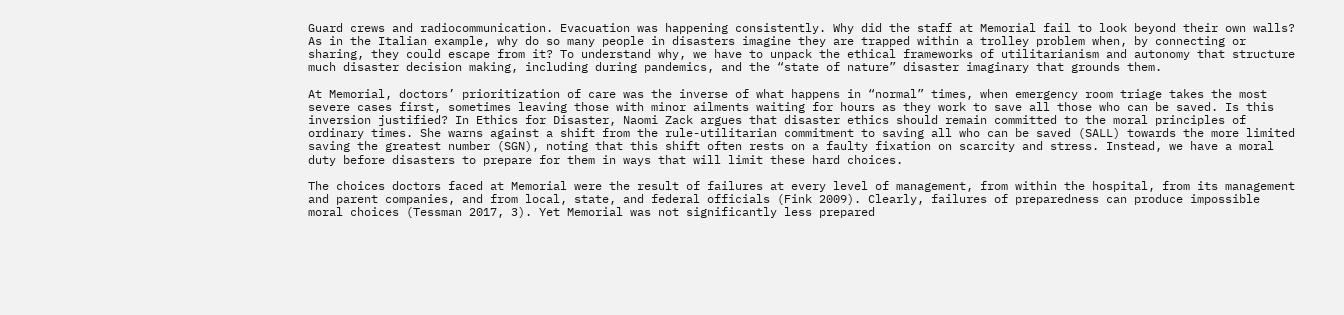Guard crews and radiocommunication. Evacuation was happening consistently. Why did the staff at Memorial fail to look beyond their own walls? As in the Italian example, why do so many people in disasters imagine they are trapped within a trolley problem when, by connecting or sharing, they could escape from it? To understand why, we have to unpack the ethical frameworks of utilitarianism and autonomy that structure much disaster decision making, including during pandemics, and the “state of nature” disaster imaginary that grounds them.

At Memorial, doctors’ prioritization of care was the inverse of what happens in “normal” times, when emergency room triage takes the most severe cases first, sometimes leaving those with minor ailments waiting for hours as they work to save all those who can be saved. Is this inversion justified? In Ethics for Disaster, Naomi Zack argues that disaster ethics should remain committed to the moral principles of ordinary times. She warns against a shift from the rule-utilitarian commitment to saving all who can be saved (SALL) towards the more limited saving the greatest number (SGN), noting that this shift often rests on a faulty fixation on scarcity and stress. Instead, we have a moral duty before disasters to prepare for them in ways that will limit these hard choices.

The choices doctors faced at Memorial were the result of failures at every level of management, from within the hospital, from its management and parent companies, and from local, state, and federal officials (Fink 2009). Clearly, failures of preparedness can produce impossible moral choices (Tessman 2017, 3). Yet Memorial was not significantly less prepared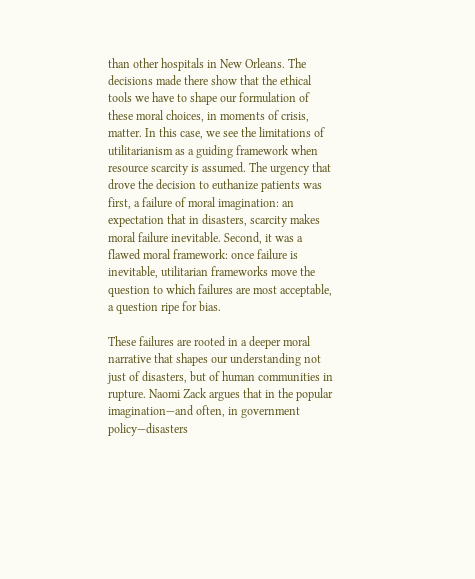than other hospitals in New Orleans. The decisions made there show that the ethical tools we have to shape our formulation of these moral choices, in moments of crisis, matter. In this case, we see the limitations of utilitarianism as a guiding framework when resource scarcity is assumed. The urgency that drove the decision to euthanize patients was first, a failure of moral imagination: an expectation that in disasters, scarcity makes moral failure inevitable. Second, it was a flawed moral framework: once failure is inevitable, utilitarian frameworks move the question to which failures are most acceptable, a question ripe for bias.

These failures are rooted in a deeper moral narrative that shapes our understanding not just of disasters, but of human communities in rupture. Naomi Zack argues that in the popular imagination—and often, in government policy—disasters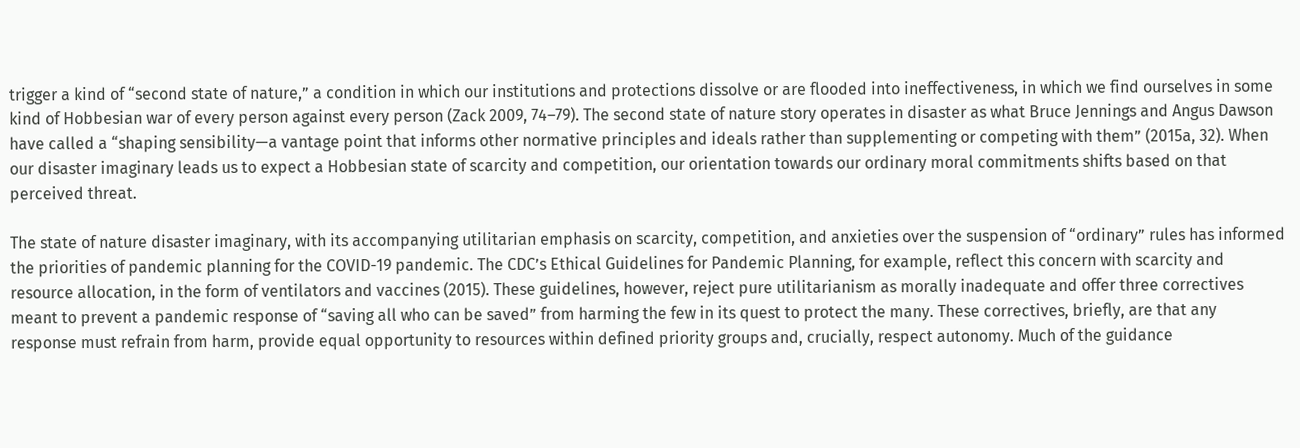trigger a kind of “second state of nature,” a condition in which our institutions and protections dissolve or are flooded into ineffectiveness, in which we find ourselves in some kind of Hobbesian war of every person against every person (Zack 2009, 74–79). The second state of nature story operates in disaster as what Bruce Jennings and Angus Dawson have called a “shaping sensibility—a vantage point that informs other normative principles and ideals rather than supplementing or competing with them” (2015a, 32). When our disaster imaginary leads us to expect a Hobbesian state of scarcity and competition, our orientation towards our ordinary moral commitments shifts based on that perceived threat.

The state of nature disaster imaginary, with its accompanying utilitarian emphasis on scarcity, competition, and anxieties over the suspension of “ordinary” rules has informed the priorities of pandemic planning for the COVID-19 pandemic. The CDC’s Ethical Guidelines for Pandemic Planning, for example, reflect this concern with scarcity and resource allocation, in the form of ventilators and vaccines (2015). These guidelines, however, reject pure utilitarianism as morally inadequate and offer three correctives meant to prevent a pandemic response of “saving all who can be saved” from harming the few in its quest to protect the many. These correctives, briefly, are that any response must refrain from harm, provide equal opportunity to resources within defined priority groups and, crucially, respect autonomy. Much of the guidance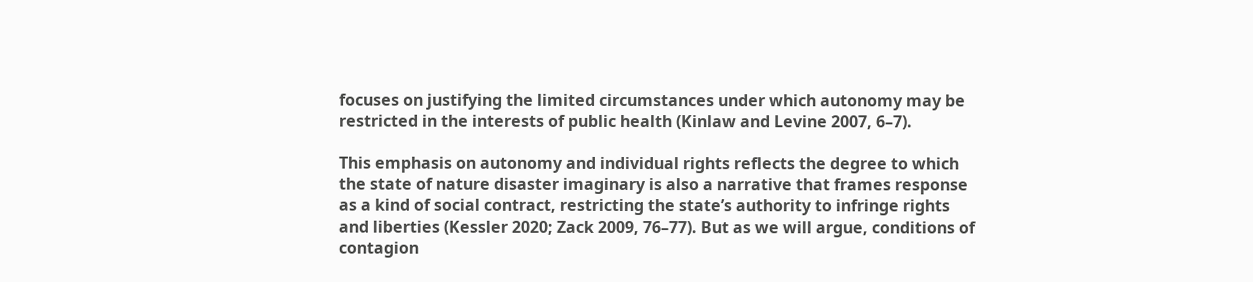focuses on justifying the limited circumstances under which autonomy may be restricted in the interests of public health (Kinlaw and Levine 2007, 6–7).

This emphasis on autonomy and individual rights reflects the degree to which the state of nature disaster imaginary is also a narrative that frames response as a kind of social contract, restricting the state’s authority to infringe rights and liberties (Kessler 2020; Zack 2009, 76–77). But as we will argue, conditions of contagion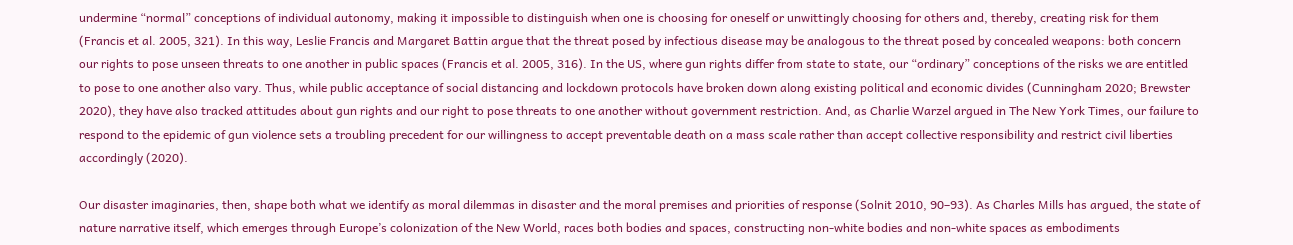undermine “normal” conceptions of individual autonomy, making it impossible to distinguish when one is choosing for oneself or unwittingly choosing for others and, thereby, creating risk for them (Francis et al. 2005, 321). In this way, Leslie Francis and Margaret Battin argue that the threat posed by infectious disease may be analogous to the threat posed by concealed weapons: both concern our rights to pose unseen threats to one another in public spaces (Francis et al. 2005, 316). In the US, where gun rights differ from state to state, our “ordinary” conceptions of the risks we are entitled to pose to one another also vary. Thus, while public acceptance of social distancing and lockdown protocols have broken down along existing political and economic divides (Cunningham 2020; Brewster 2020), they have also tracked attitudes about gun rights and our right to pose threats to one another without government restriction. And, as Charlie Warzel argued in The New York Times, our failure to respond to the epidemic of gun violence sets a troubling precedent for our willingness to accept preventable death on a mass scale rather than accept collective responsibility and restrict civil liberties accordingly (2020).

Our disaster imaginaries, then, shape both what we identify as moral dilemmas in disaster and the moral premises and priorities of response (Solnit 2010, 90–93). As Charles Mills has argued, the state of nature narrative itself, which emerges through Europe’s colonization of the New World, races both bodies and spaces, constructing non-white bodies and non-white spaces as embodiments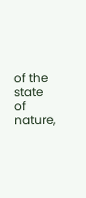of the state of nature,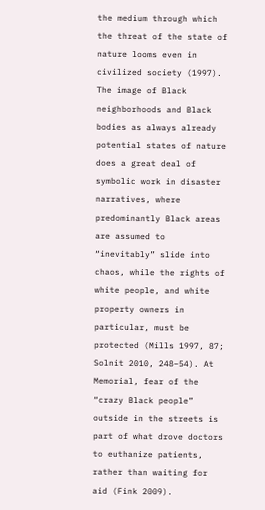the medium through which the threat of the state of nature looms even in civilized society (1997). The image of Black neighborhoods and Black bodies as always already potential states of nature does a great deal of symbolic work in disaster narratives, where predominantly Black areas are assumed to “inevitably” slide into chaos, while the rights of white people, and white property owners in particular, must be protected (Mills 1997, 87; Solnit 2010, 248–54). At Memorial, fear of the “crazy Black people” outside in the streets is part of what drove doctors to euthanize patients, rather than waiting for aid (Fink 2009).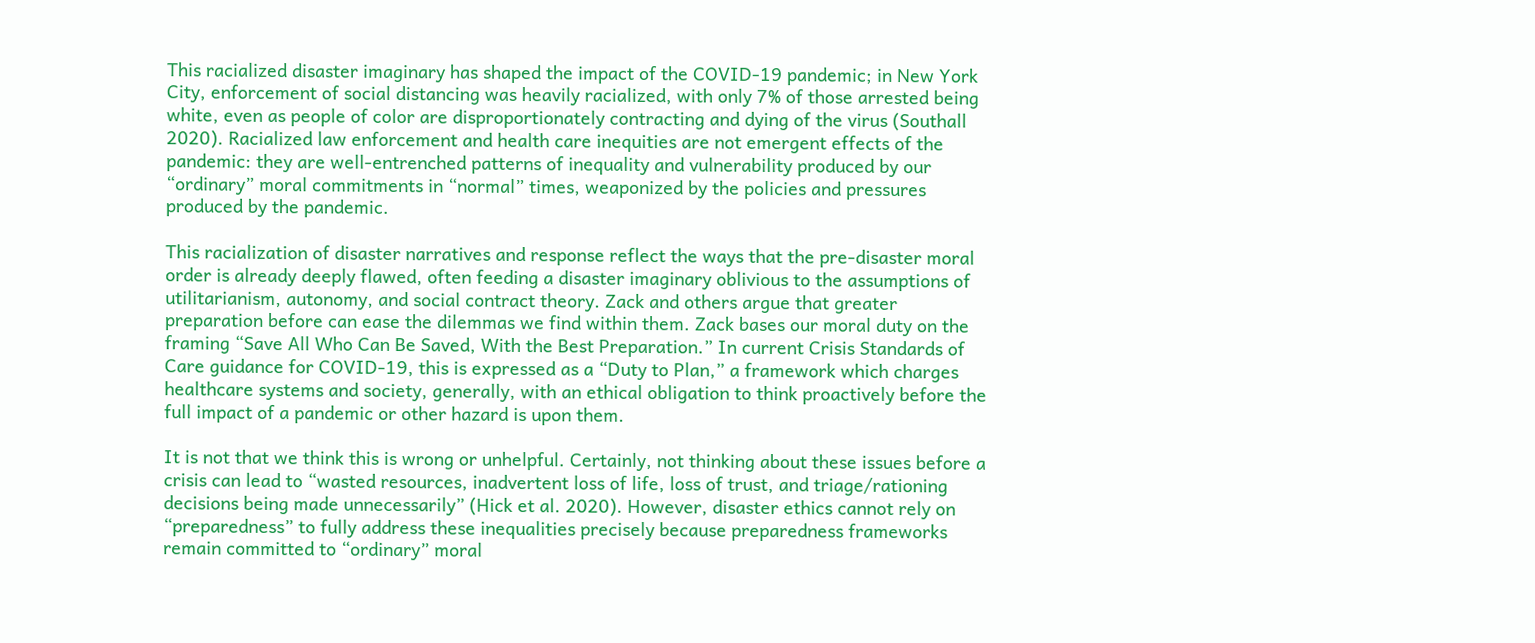This racialized disaster imaginary has shaped the impact of the COVID-19 pandemic; in New York City, enforcement of social distancing was heavily racialized, with only 7% of those arrested being white, even as people of color are disproportionately contracting and dying of the virus (Southall 2020). Racialized law enforcement and health care inequities are not emergent effects of the pandemic: they are well-entrenched patterns of inequality and vulnerability produced by our “ordinary” moral commitments in “normal” times, weaponized by the policies and pressures produced by the pandemic.

This racialization of disaster narratives and response reflect the ways that the pre-disaster moral order is already deeply flawed, often feeding a disaster imaginary oblivious to the assumptions of utilitarianism, autonomy, and social contract theory. Zack and others argue that greater preparation before can ease the dilemmas we find within them. Zack bases our moral duty on the framing “Save All Who Can Be Saved, With the Best Preparation.” In current Crisis Standards of Care guidance for COVID-19, this is expressed as a “Duty to Plan,” a framework which charges healthcare systems and society, generally, with an ethical obligation to think proactively before the full impact of a pandemic or other hazard is upon them.

It is not that we think this is wrong or unhelpful. Certainly, not thinking about these issues before a crisis can lead to “wasted resources, inadvertent loss of life, loss of trust, and triage/rationing decisions being made unnecessarily” (Hick et al. 2020). However, disaster ethics cannot rely on “preparedness” to fully address these inequalities precisely because preparedness frameworks remain committed to “ordinary” moral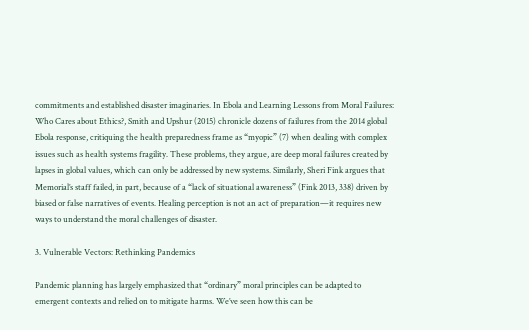commitments and established disaster imaginaries. In Ebola and Learning Lessons from Moral Failures: Who Cares about Ethics?, Smith and Upshur (2015) chronicle dozens of failures from the 2014 global Ebola response, critiquing the health preparedness frame as “myopic” (7) when dealing with complex issues such as health systems fragility. These problems, they argue, are deep moral failures created by lapses in global values, which can only be addressed by new systems. Similarly, Sheri Fink argues that Memorial’s staff failed, in part, because of a “lack of situational awareness” (Fink 2013, 338) driven by biased or false narratives of events. Healing perception is not an act of preparation—it requires new ways to understand the moral challenges of disaster.

3. Vulnerable Vectors: Rethinking Pandemics

Pandemic planning has largely emphasized that “ordinary” moral principles can be adapted to emergent contexts and relied on to mitigate harms. We’ve seen how this can be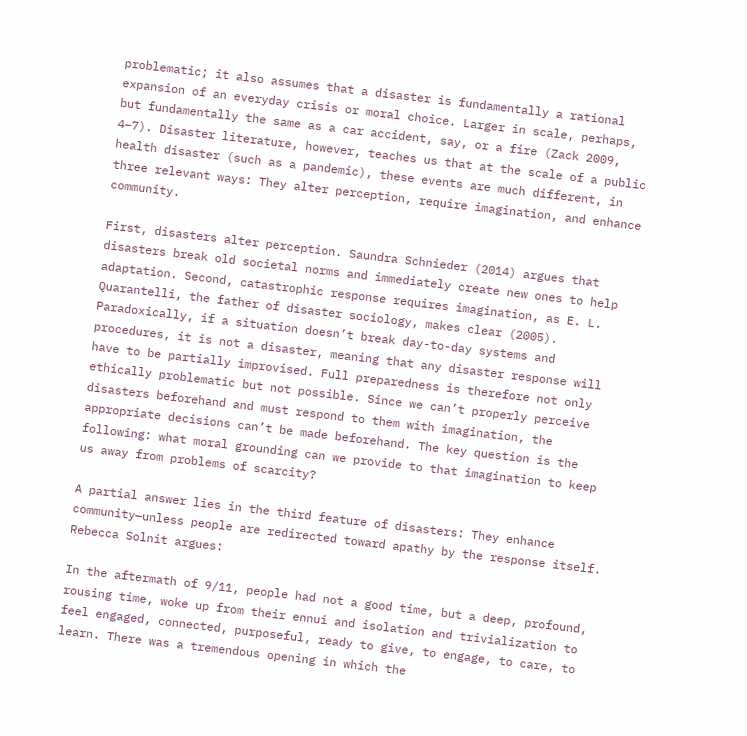problematic; it also assumes that a disaster is fundamentally a rational expansion of an everyday crisis or moral choice. Larger in scale, perhaps, but fundamentally the same as a car accident, say, or a fire (Zack 2009, 4–7). Disaster literature, however, teaches us that at the scale of a public health disaster (such as a pandemic), these events are much different, in three relevant ways: They alter perception, require imagination, and enhance community.

First, disasters alter perception. Saundra Schnieder (2014) argues that disasters break old societal norms and immediately create new ones to help adaptation. Second, catastrophic response requires imagination, as E. L. Quarantelli, the father of disaster sociology, makes clear (2005). Paradoxically, if a situation doesn’t break day-to-day systems and procedures, it is not a disaster, meaning that any disaster response will have to be partially improvised. Full preparedness is therefore not only ethically problematic but not possible. Since we can’t properly perceive disasters beforehand and must respond to them with imagination, the appropriate decisions can’t be made beforehand. The key question is the following: what moral grounding can we provide to that imagination to keep us away from problems of scarcity?

A partial answer lies in the third feature of disasters: They enhance community—unless people are redirected toward apathy by the response itself. Rebecca Solnit argues:

In the aftermath of 9/11, people had not a good time, but a deep, profound, rousing time, woke up from their ennui and isolation and trivialization to feel engaged, connected, purposeful, ready to give, to engage, to care, to learn. There was a tremendous opening in which the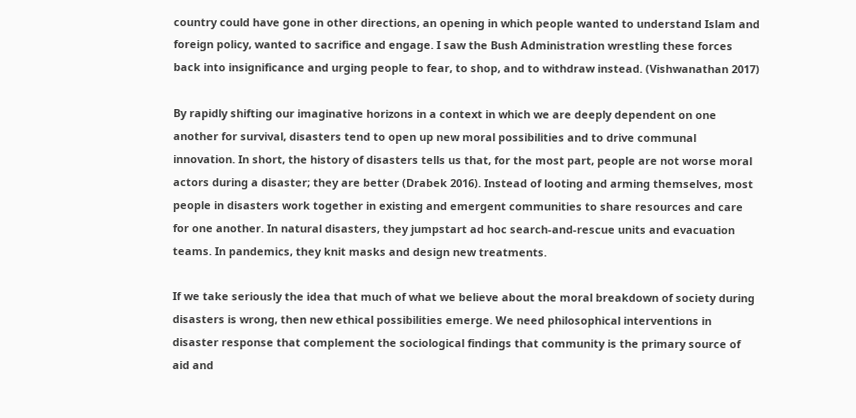country could have gone in other directions, an opening in which people wanted to understand Islam and foreign policy, wanted to sacrifice and engage. I saw the Bush Administration wrestling these forces back into insignificance and urging people to fear, to shop, and to withdraw instead. (Vishwanathan 2017)

By rapidly shifting our imaginative horizons in a context in which we are deeply dependent on one another for survival, disasters tend to open up new moral possibilities and to drive communal innovation. In short, the history of disasters tells us that, for the most part, people are not worse moral actors during a disaster; they are better (Drabek 2016). Instead of looting and arming themselves, most people in disasters work together in existing and emergent communities to share resources and care for one another. In natural disasters, they jumpstart ad hoc search-and-rescue units and evacuation teams. In pandemics, they knit masks and design new treatments.

If we take seriously the idea that much of what we believe about the moral breakdown of society during disasters is wrong, then new ethical possibilities emerge. We need philosophical interventions in disaster response that complement the sociological findings that community is the primary source of aid and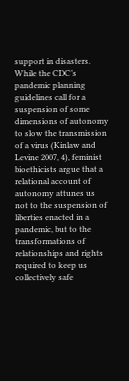support in disasters. While the CDC’s pandemic planning guidelines call for a suspension of some dimensions of autonomy to slow the transmission of a virus (Kinlaw and Levine 2007, 4), feminist bioethicists argue that a relational account of autonomy attunes us not to the suspension of liberties enacted in a pandemic, but to the transformations of relationships and rights required to keep us collectively safe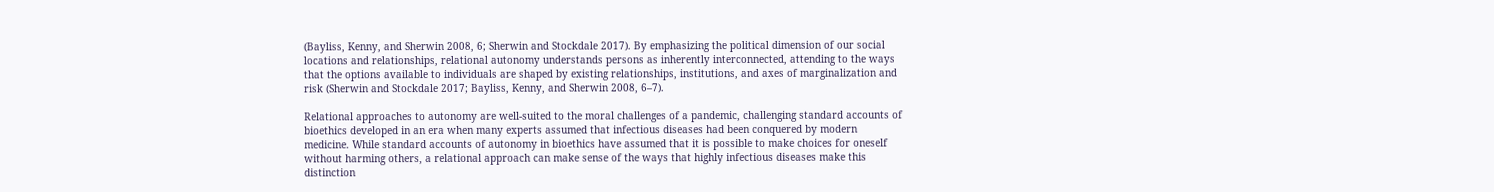(Bayliss, Kenny, and Sherwin 2008, 6; Sherwin and Stockdale 2017). By emphasizing the political dimension of our social locations and relationships, relational autonomy understands persons as inherently interconnected, attending to the ways that the options available to individuals are shaped by existing relationships, institutions, and axes of marginalization and risk (Sherwin and Stockdale 2017; Bayliss, Kenny, and Sherwin 2008, 6–7).

Relational approaches to autonomy are well-suited to the moral challenges of a pandemic, challenging standard accounts of bioethics developed in an era when many experts assumed that infectious diseases had been conquered by modern medicine. While standard accounts of autonomy in bioethics have assumed that it is possible to make choices for oneself without harming others, a relational approach can make sense of the ways that highly infectious diseases make this distinction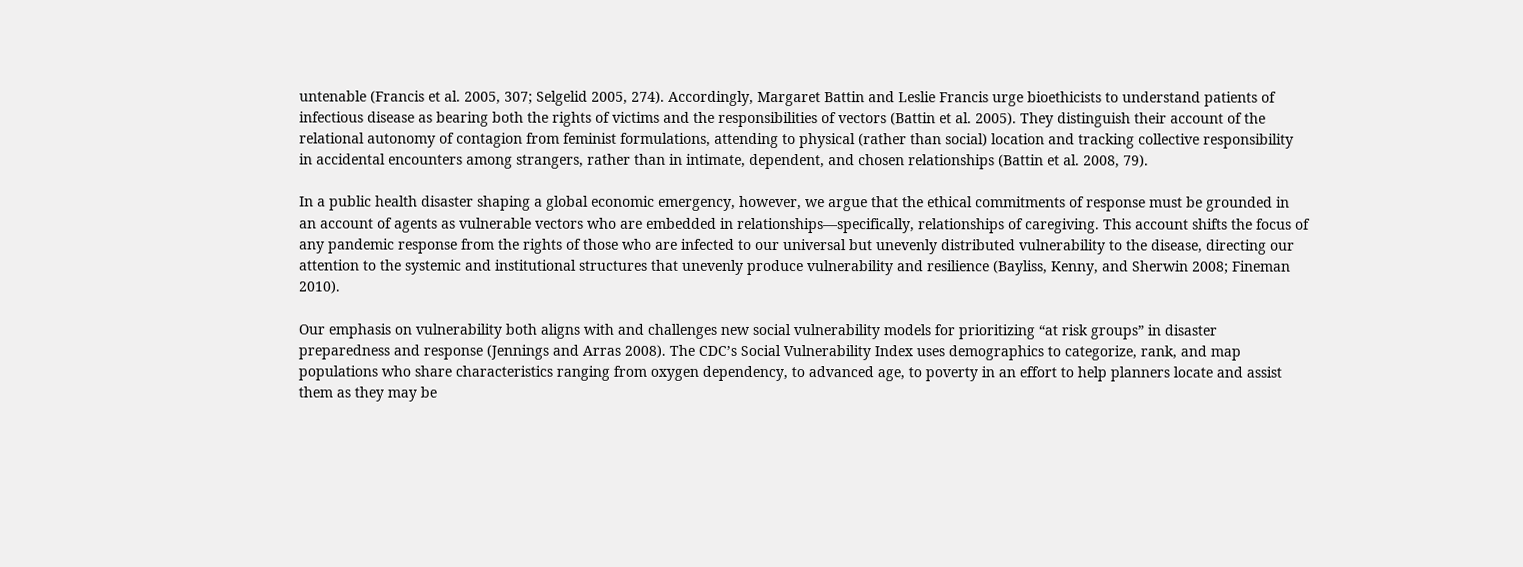untenable (Francis et al. 2005, 307; Selgelid 2005, 274). Accordingly, Margaret Battin and Leslie Francis urge bioethicists to understand patients of infectious disease as bearing both the rights of victims and the responsibilities of vectors (Battin et al. 2005). They distinguish their account of the relational autonomy of contagion from feminist formulations, attending to physical (rather than social) location and tracking collective responsibility in accidental encounters among strangers, rather than in intimate, dependent, and chosen relationships (Battin et al. 2008, 79).

In a public health disaster shaping a global economic emergency, however, we argue that the ethical commitments of response must be grounded in an account of agents as vulnerable vectors who are embedded in relationships—specifically, relationships of caregiving. This account shifts the focus of any pandemic response from the rights of those who are infected to our universal but unevenly distributed vulnerability to the disease, directing our attention to the systemic and institutional structures that unevenly produce vulnerability and resilience (Bayliss, Kenny, and Sherwin 2008; Fineman 2010).

Our emphasis on vulnerability both aligns with and challenges new social vulnerability models for prioritizing “at risk groups” in disaster preparedness and response (Jennings and Arras 2008). The CDC’s Social Vulnerability Index uses demographics to categorize, rank, and map populations who share characteristics ranging from oxygen dependency, to advanced age, to poverty in an effort to help planners locate and assist them as they may be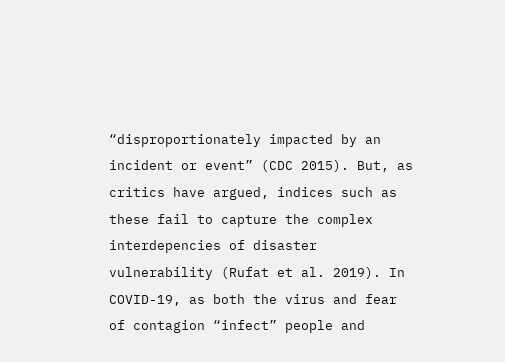“disproportionately impacted by an incident or event” (CDC 2015). But, as critics have argued, indices such as these fail to capture the complex interdepencies of disaster vulnerability (Rufat et al. 2019). In COVID-19, as both the virus and fear of contagion “infect” people and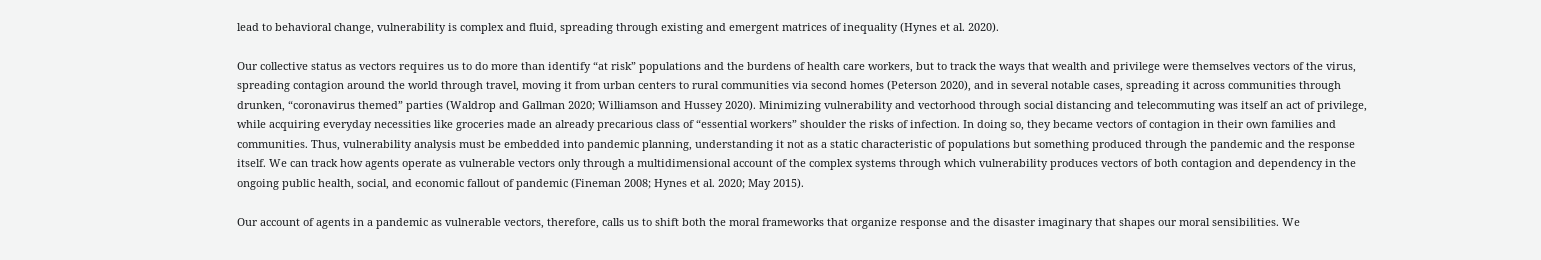lead to behavioral change, vulnerability is complex and fluid, spreading through existing and emergent matrices of inequality (Hynes et al. 2020).

Our collective status as vectors requires us to do more than identify “at risk” populations and the burdens of health care workers, but to track the ways that wealth and privilege were themselves vectors of the virus, spreading contagion around the world through travel, moving it from urban centers to rural communities via second homes (Peterson 2020), and in several notable cases, spreading it across communities through drunken, “coronavirus themed” parties (Waldrop and Gallman 2020; Williamson and Hussey 2020). Minimizing vulnerability and vectorhood through social distancing and telecommuting was itself an act of privilege, while acquiring everyday necessities like groceries made an already precarious class of “essential workers” shoulder the risks of infection. In doing so, they became vectors of contagion in their own families and communities. Thus, vulnerability analysis must be embedded into pandemic planning, understanding it not as a static characteristic of populations but something produced through the pandemic and the response itself. We can track how agents operate as vulnerable vectors only through a multidimensional account of the complex systems through which vulnerability produces vectors of both contagion and dependency in the ongoing public health, social, and economic fallout of pandemic (Fineman 2008; Hynes et al. 2020; May 2015).

Our account of agents in a pandemic as vulnerable vectors, therefore, calls us to shift both the moral frameworks that organize response and the disaster imaginary that shapes our moral sensibilities. We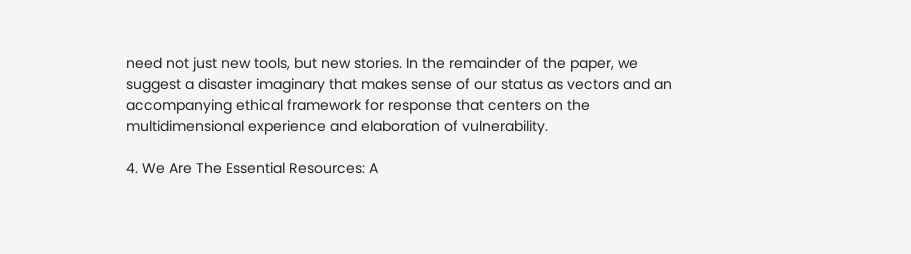need not just new tools, but new stories. In the remainder of the paper, we suggest a disaster imaginary that makes sense of our status as vectors and an accompanying ethical framework for response that centers on the multidimensional experience and elaboration of vulnerability.

4. We Are The Essential Resources: A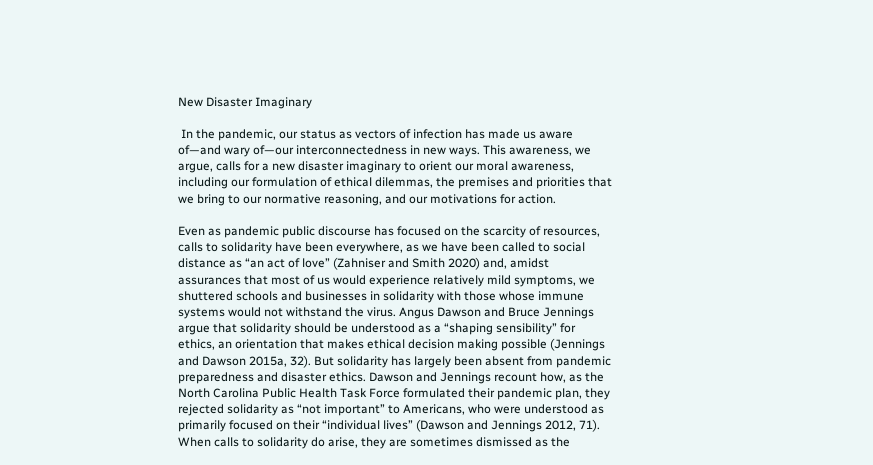New Disaster Imaginary

 In the pandemic, our status as vectors of infection has made us aware of—and wary of—our interconnectedness in new ways. This awareness, we argue, calls for a new disaster imaginary to orient our moral awareness, including our formulation of ethical dilemmas, the premises and priorities that we bring to our normative reasoning, and our motivations for action.

Even as pandemic public discourse has focused on the scarcity of resources, calls to solidarity have been everywhere, as we have been called to social distance as “an act of love” (Zahniser and Smith 2020) and, amidst assurances that most of us would experience relatively mild symptoms, we shuttered schools and businesses in solidarity with those whose immune systems would not withstand the virus. Angus Dawson and Bruce Jennings argue that solidarity should be understood as a “shaping sensibility” for ethics, an orientation that makes ethical decision making possible (Jennings and Dawson 2015a, 32). But solidarity has largely been absent from pandemic preparedness and disaster ethics. Dawson and Jennings recount how, as the North Carolina Public Health Task Force formulated their pandemic plan, they rejected solidarity as “not important” to Americans, who were understood as primarily focused on their “individual lives” (Dawson and Jennings 2012, 71). When calls to solidarity do arise, they are sometimes dismissed as the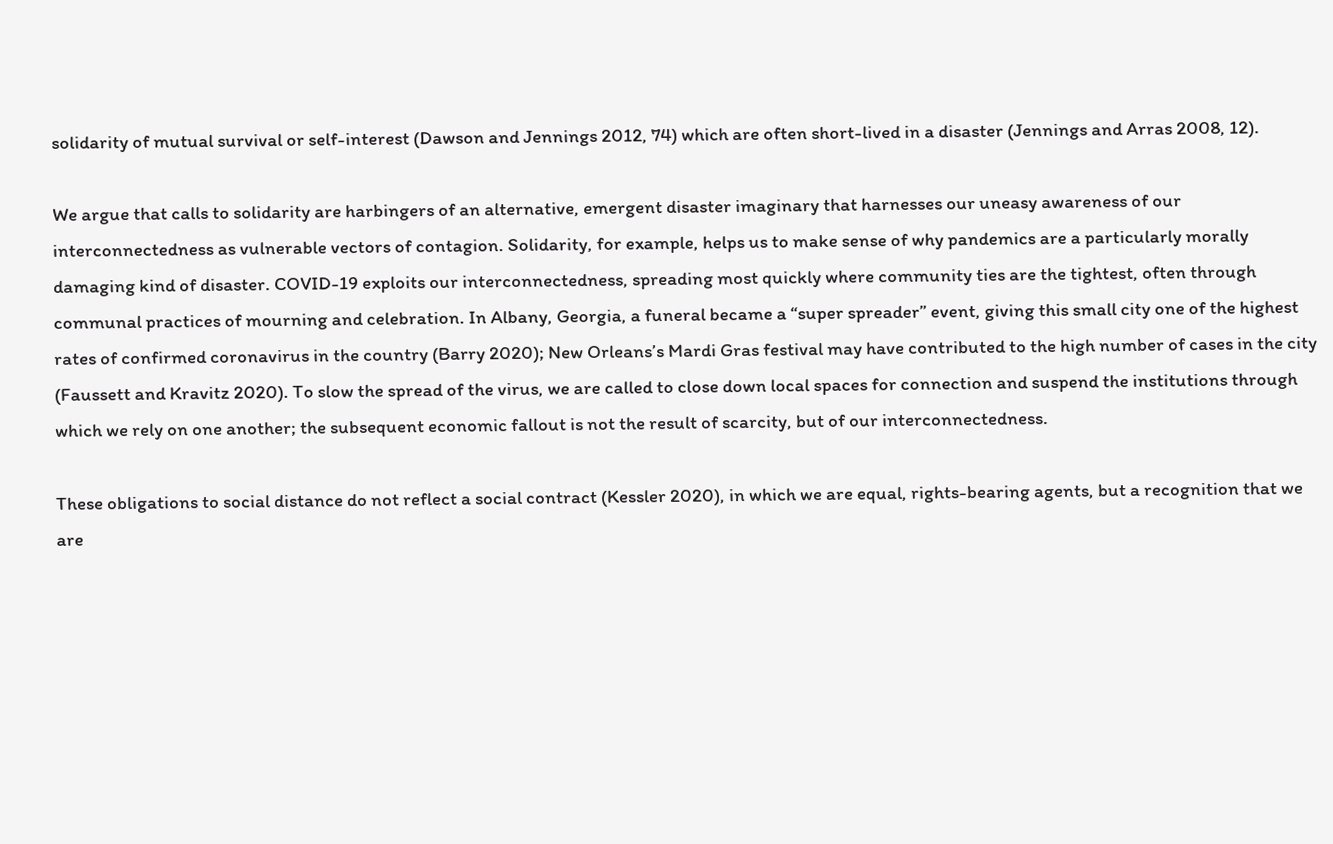solidarity of mutual survival or self-interest (Dawson and Jennings 2012, 74) which are often short-lived in a disaster (Jennings and Arras 2008, 12).

We argue that calls to solidarity are harbingers of an alternative, emergent disaster imaginary that harnesses our uneasy awareness of our interconnectedness as vulnerable vectors of contagion. Solidarity, for example, helps us to make sense of why pandemics are a particularly morally damaging kind of disaster. COVID-19 exploits our interconnectedness, spreading most quickly where community ties are the tightest, often through communal practices of mourning and celebration. In Albany, Georgia, a funeral became a “super spreader” event, giving this small city one of the highest rates of confirmed coronavirus in the country (Barry 2020); New Orleans’s Mardi Gras festival may have contributed to the high number of cases in the city (Faussett and Kravitz 2020). To slow the spread of the virus, we are called to close down local spaces for connection and suspend the institutions through which we rely on one another; the subsequent economic fallout is not the result of scarcity, but of our interconnectedness.

These obligations to social distance do not reflect a social contract (Kessler 2020), in which we are equal, rights-bearing agents, but a recognition that we are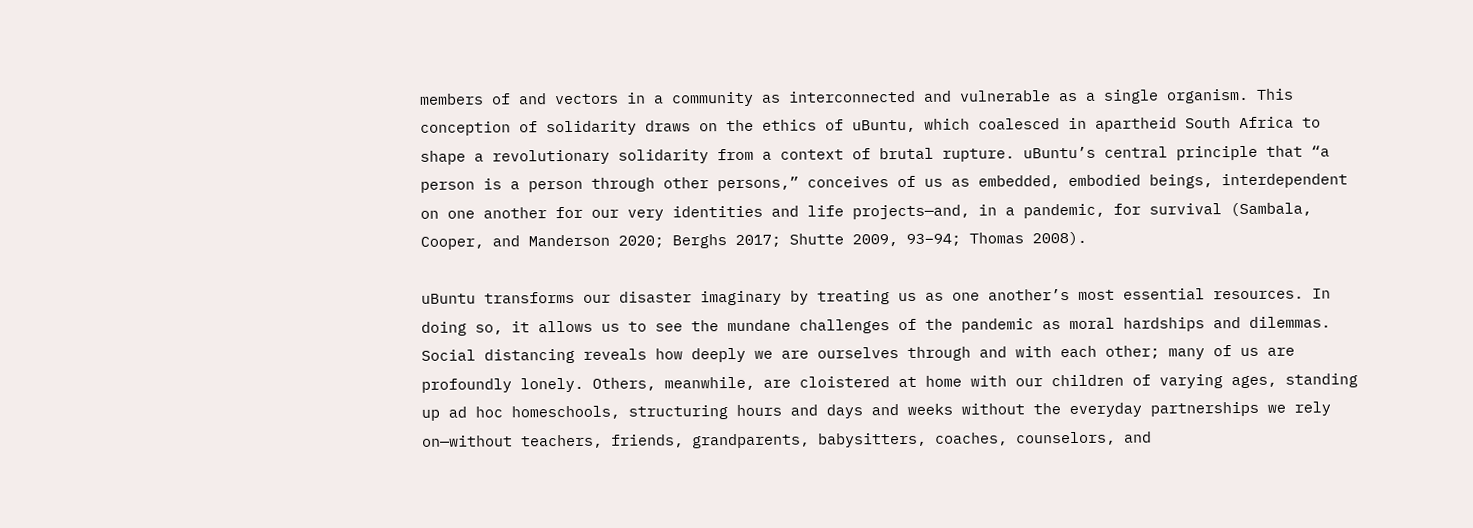members of and vectors in a community as interconnected and vulnerable as a single organism. This conception of solidarity draws on the ethics of uBuntu, which coalesced in apartheid South Africa to shape a revolutionary solidarity from a context of brutal rupture. uBuntu’s central principle that “a person is a person through other persons,” conceives of us as embedded, embodied beings, interdependent on one another for our very identities and life projects—and, in a pandemic, for survival (Sambala, Cooper, and Manderson 2020; Berghs 2017; Shutte 2009, 93–94; Thomas 2008).

uBuntu transforms our disaster imaginary by treating us as one another’s most essential resources. In doing so, it allows us to see the mundane challenges of the pandemic as moral hardships and dilemmas. Social distancing reveals how deeply we are ourselves through and with each other; many of us are profoundly lonely. Others, meanwhile, are cloistered at home with our children of varying ages, standing up ad hoc homeschools, structuring hours and days and weeks without the everyday partnerships we rely on—without teachers, friends, grandparents, babysitters, coaches, counselors, and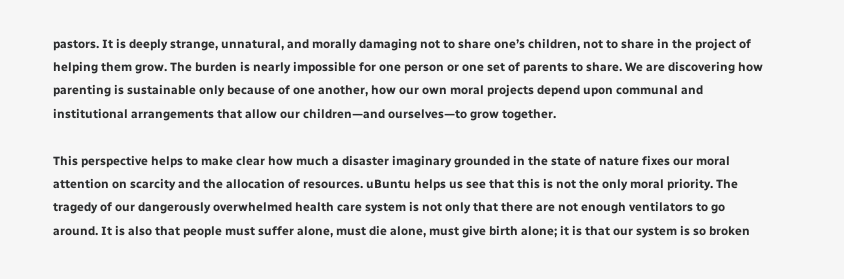pastors. It is deeply strange, unnatural, and morally damaging not to share one’s children, not to share in the project of helping them grow. The burden is nearly impossible for one person or one set of parents to share. We are discovering how parenting is sustainable only because of one another, how our own moral projects depend upon communal and institutional arrangements that allow our children—and ourselves—to grow together.

This perspective helps to make clear how much a disaster imaginary grounded in the state of nature fixes our moral attention on scarcity and the allocation of resources. uBuntu helps us see that this is not the only moral priority. The tragedy of our dangerously overwhelmed health care system is not only that there are not enough ventilators to go around. It is also that people must suffer alone, must die alone, must give birth alone; it is that our system is so broken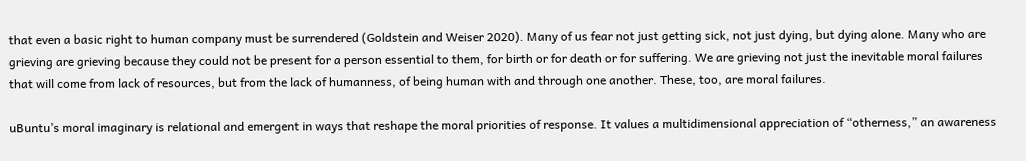that even a basic right to human company must be surrendered (Goldstein and Weiser 2020). Many of us fear not just getting sick, not just dying, but dying alone. Many who are grieving are grieving because they could not be present for a person essential to them, for birth or for death or for suffering. We are grieving not just the inevitable moral failures that will come from lack of resources, but from the lack of humanness, of being human with and through one another. These, too, are moral failures.

uBuntu’s moral imaginary is relational and emergent in ways that reshape the moral priorities of response. It values a multidimensional appreciation of “otherness,” an awareness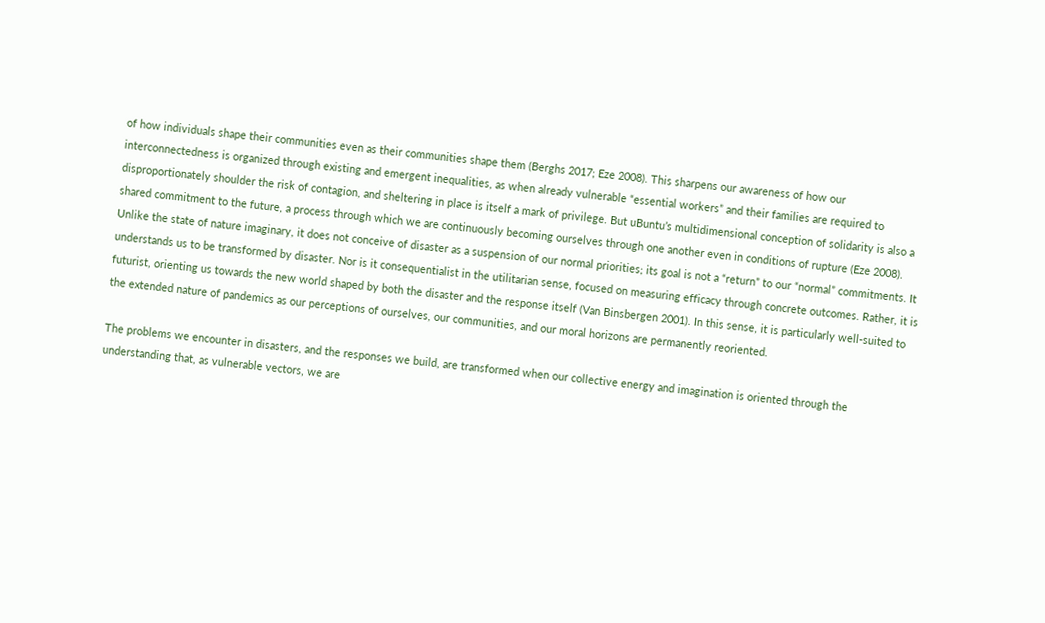of how individuals shape their communities even as their communities shape them (Berghs 2017; Eze 2008). This sharpens our awareness of how our interconnectedness is organized through existing and emergent inequalities, as when already vulnerable “essential workers” and their families are required to disproportionately shoulder the risk of contagion, and sheltering in place is itself a mark of privilege. But uBuntu’s multidimensional conception of solidarity is also a shared commitment to the future, a process through which we are continuously becoming ourselves through one another even in conditions of rupture (Eze 2008). Unlike the state of nature imaginary, it does not conceive of disaster as a suspension of our normal priorities; its goal is not a “return” to our “normal” commitments. It understands us to be transformed by disaster. Nor is it consequentialist in the utilitarian sense, focused on measuring efficacy through concrete outcomes. Rather, it is futurist, orienting us towards the new world shaped by both the disaster and the response itself (Van Binsbergen 2001). In this sense, it is particularly well-suited to the extended nature of pandemics as our perceptions of ourselves, our communities, and our moral horizons are permanently reoriented.

The problems we encounter in disasters, and the responses we build, are transformed when our collective energy and imagination is oriented through the understanding that, as vulnerable vectors, we are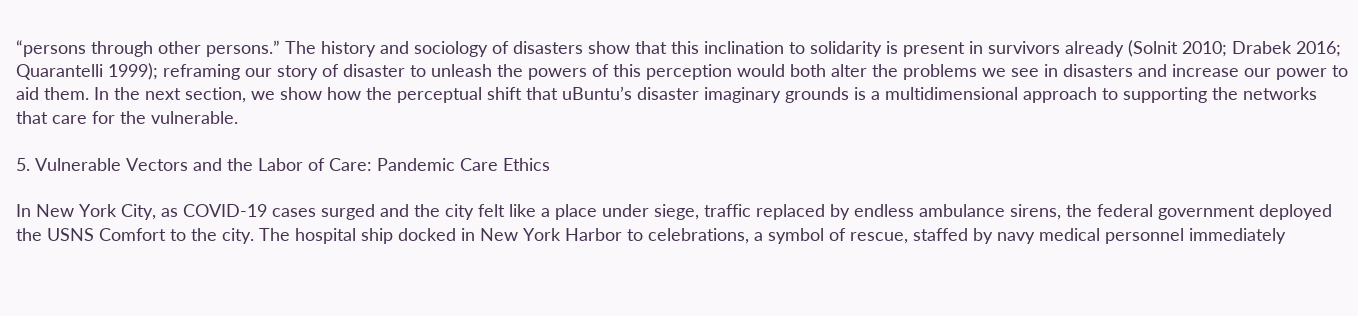“persons through other persons.” The history and sociology of disasters show that this inclination to solidarity is present in survivors already (Solnit 2010; Drabek 2016; Quarantelli 1999); reframing our story of disaster to unleash the powers of this perception would both alter the problems we see in disasters and increase our power to aid them. In the next section, we show how the perceptual shift that uBuntu’s disaster imaginary grounds is a multidimensional approach to supporting the networks that care for the vulnerable.

5. Vulnerable Vectors and the Labor of Care: Pandemic Care Ethics

In New York City, as COVID-19 cases surged and the city felt like a place under siege, traffic replaced by endless ambulance sirens, the federal government deployed the USNS Comfort to the city. The hospital ship docked in New York Harbor to celebrations, a symbol of rescue, staffed by navy medical personnel immediately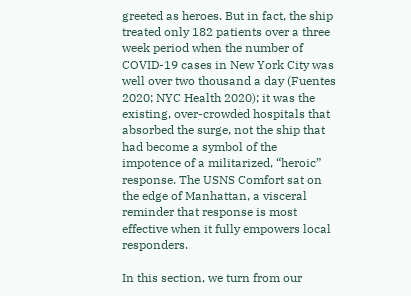greeted as heroes. But in fact, the ship treated only 182 patients over a three week period when the number of COVID-19 cases in New York City was well over two thousand a day (Fuentes 2020; NYC Health 2020); it was the existing, over-crowded hospitals that absorbed the surge, not the ship that had become a symbol of the impotence of a militarized, “heroic” response. The USNS Comfort sat on the edge of Manhattan, a visceral reminder that response is most effective when it fully empowers local responders.

In this section, we turn from our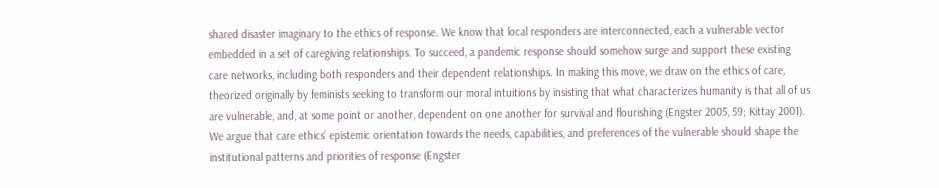shared disaster imaginary to the ethics of response. We know that local responders are interconnected, each a vulnerable vector embedded in a set of caregiving relationships. To succeed, a pandemic response should somehow surge and support these existing care networks, including both responders and their dependent relationships. In making this move, we draw on the ethics of care, theorized originally by feminists seeking to transform our moral intuitions by insisting that what characterizes humanity is that all of us are vulnerable, and, at some point or another, dependent on one another for survival and flourishing (Engster 2005, 59; Kittay 2001). We argue that care ethics’ epistemic orientation towards the needs, capabilities, and preferences of the vulnerable should shape the institutional patterns and priorities of response (Engster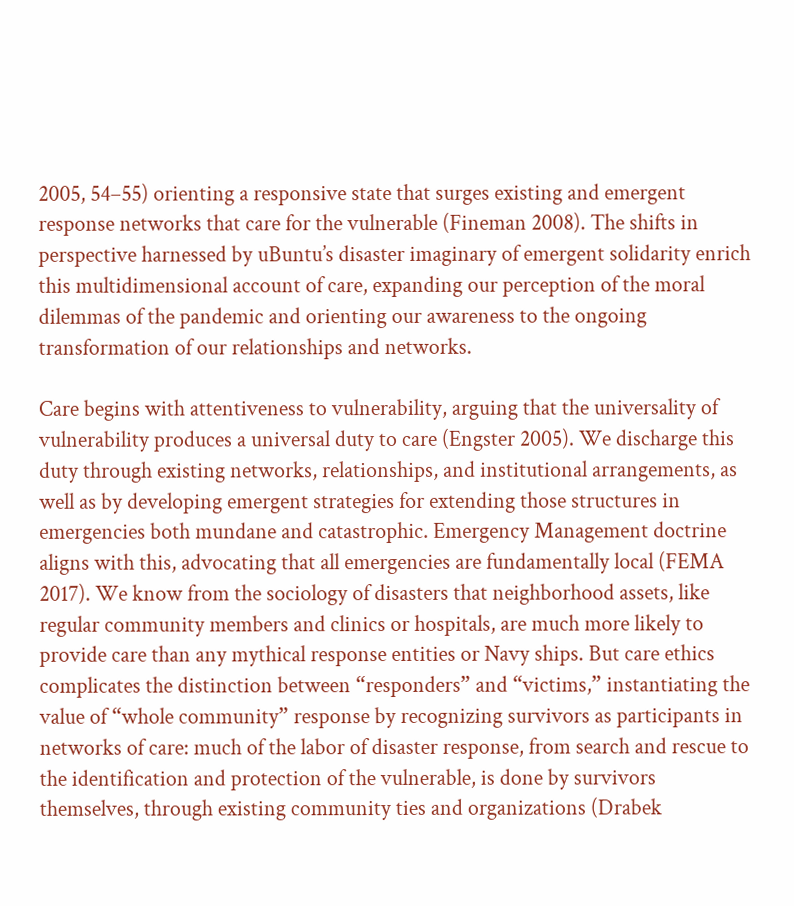2005, 54–55) orienting a responsive state that surges existing and emergent response networks that care for the vulnerable (Fineman 2008). The shifts in perspective harnessed by uBuntu’s disaster imaginary of emergent solidarity enrich this multidimensional account of care, expanding our perception of the moral dilemmas of the pandemic and orienting our awareness to the ongoing transformation of our relationships and networks.

Care begins with attentiveness to vulnerability, arguing that the universality of vulnerability produces a universal duty to care (Engster 2005). We discharge this duty through existing networks, relationships, and institutional arrangements, as well as by developing emergent strategies for extending those structures in emergencies both mundane and catastrophic. Emergency Management doctrine aligns with this, advocating that all emergencies are fundamentally local (FEMA 2017). We know from the sociology of disasters that neighborhood assets, like regular community members and clinics or hospitals, are much more likely to provide care than any mythical response entities or Navy ships. But care ethics complicates the distinction between “responders” and “victims,” instantiating the value of “whole community” response by recognizing survivors as participants in networks of care: much of the labor of disaster response, from search and rescue to the identification and protection of the vulnerable, is done by survivors themselves, through existing community ties and organizations (Drabek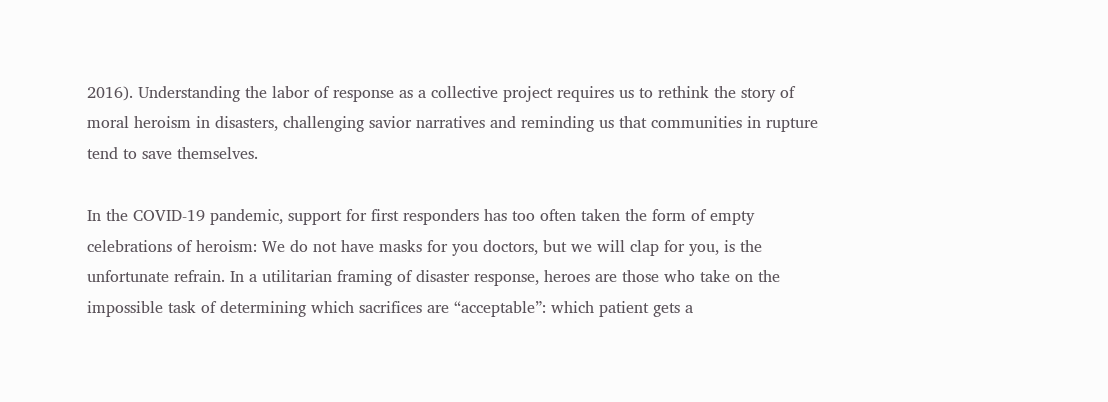2016). Understanding the labor of response as a collective project requires us to rethink the story of moral heroism in disasters, challenging savior narratives and reminding us that communities in rupture tend to save themselves.

In the COVID-19 pandemic, support for first responders has too often taken the form of empty celebrations of heroism: We do not have masks for you doctors, but we will clap for you, is the unfortunate refrain. In a utilitarian framing of disaster response, heroes are those who take on the impossible task of determining which sacrifices are “acceptable”: which patient gets a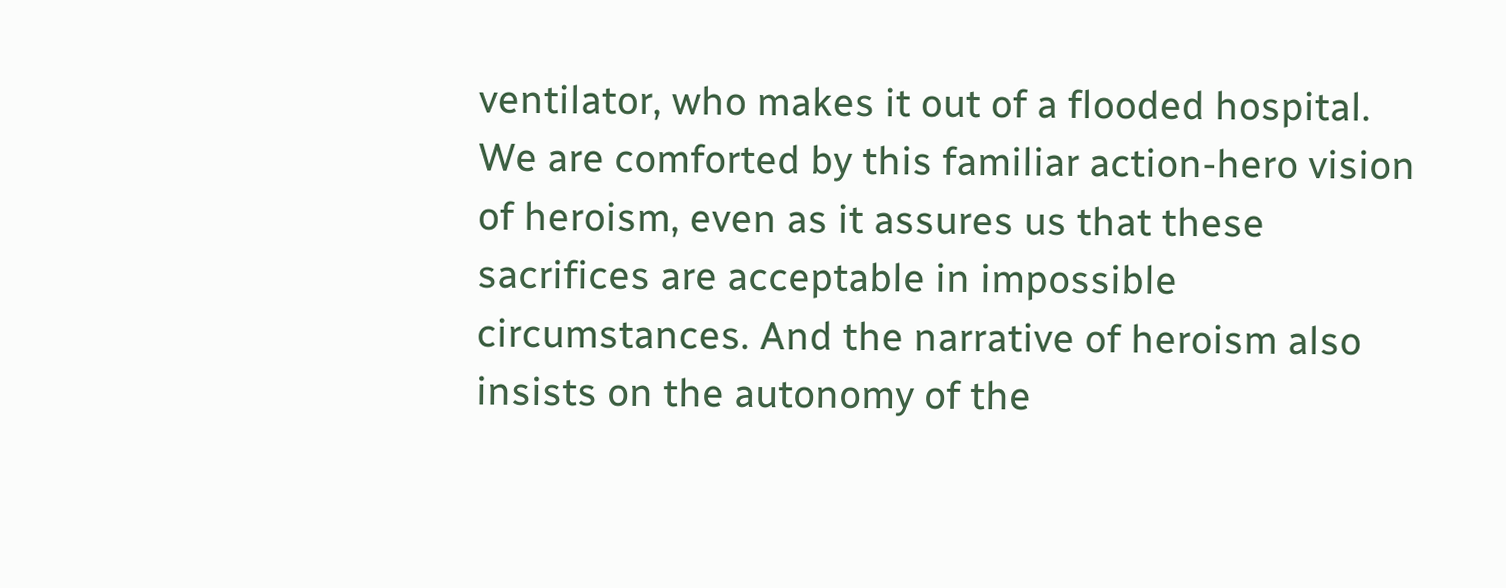ventilator, who makes it out of a flooded hospital. We are comforted by this familiar action-hero vision of heroism, even as it assures us that these sacrifices are acceptable in impossible circumstances. And the narrative of heroism also insists on the autonomy of the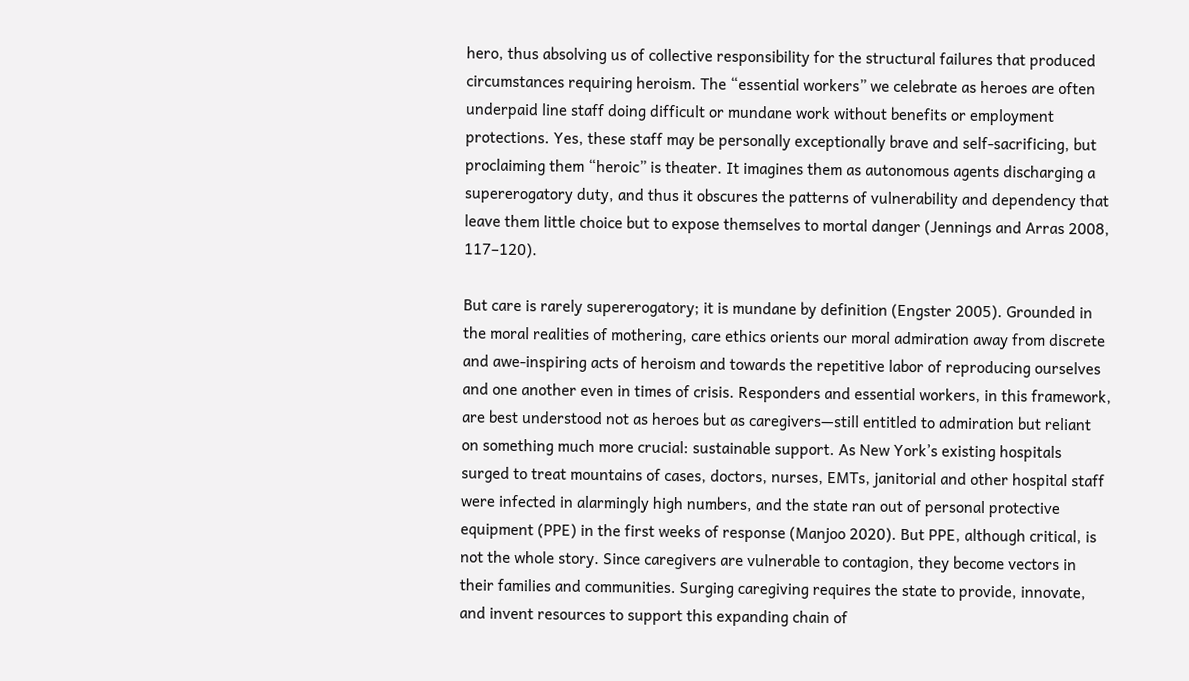hero, thus absolving us of collective responsibility for the structural failures that produced circumstances requiring heroism. The “essential workers” we celebrate as heroes are often underpaid line staff doing difficult or mundane work without benefits or employment protections. Yes, these staff may be personally exceptionally brave and self-sacrificing, but proclaiming them “heroic” is theater. It imagines them as autonomous agents discharging a supererogatory duty, and thus it obscures the patterns of vulnerability and dependency that leave them little choice but to expose themselves to mortal danger (Jennings and Arras 2008, 117–120).

But care is rarely supererogatory; it is mundane by definition (Engster 2005). Grounded in the moral realities of mothering, care ethics orients our moral admiration away from discrete and awe-inspiring acts of heroism and towards the repetitive labor of reproducing ourselves and one another even in times of crisis. Responders and essential workers, in this framework, are best understood not as heroes but as caregivers—still entitled to admiration but reliant on something much more crucial: sustainable support. As New York’s existing hospitals surged to treat mountains of cases, doctors, nurses, EMTs, janitorial and other hospital staff were infected in alarmingly high numbers, and the state ran out of personal protective equipment (PPE) in the first weeks of response (Manjoo 2020). But PPE, although critical, is not the whole story. Since caregivers are vulnerable to contagion, they become vectors in their families and communities. Surging caregiving requires the state to provide, innovate, and invent resources to support this expanding chain of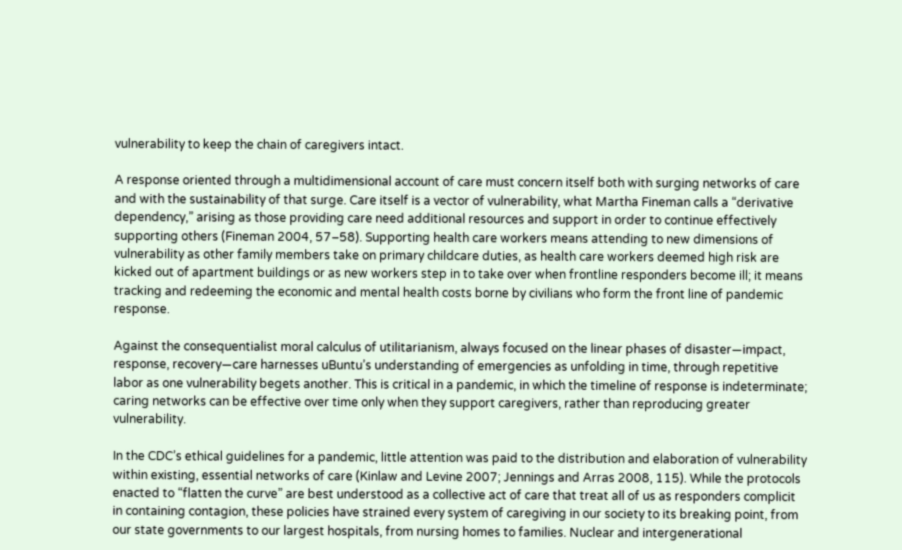vulnerability to keep the chain of caregivers intact.

A response oriented through a multidimensional account of care must concern itself both with surging networks of care and with the sustainability of that surge. Care itself is a vector of vulnerability, what Martha Fineman calls a “derivative dependency,” arising as those providing care need additional resources and support in order to continue effectively supporting others (Fineman 2004, 57–58). Supporting health care workers means attending to new dimensions of vulnerability as other family members take on primary childcare duties, as health care workers deemed high risk are kicked out of apartment buildings or as new workers step in to take over when frontline responders become ill; it means tracking and redeeming the economic and mental health costs borne by civilians who form the front line of pandemic response.

Against the consequentialist moral calculus of utilitarianism, always focused on the linear phases of disaster—impact, response, recovery—care harnesses uBuntu’s understanding of emergencies as unfolding in time, through repetitive labor as one vulnerability begets another. This is critical in a pandemic, in which the timeline of response is indeterminate; caring networks can be effective over time only when they support caregivers, rather than reproducing greater vulnerability.

In the CDC’s ethical guidelines for a pandemic, little attention was paid to the distribution and elaboration of vulnerability within existing, essential networks of care (Kinlaw and Levine 2007; Jennings and Arras 2008, 115). While the protocols enacted to “flatten the curve” are best understood as a collective act of care that treat all of us as responders complicit in containing contagion, these policies have strained every system of caregiving in our society to its breaking point, from our state governments to our largest hospitals, from nursing homes to families. Nuclear and intergenerational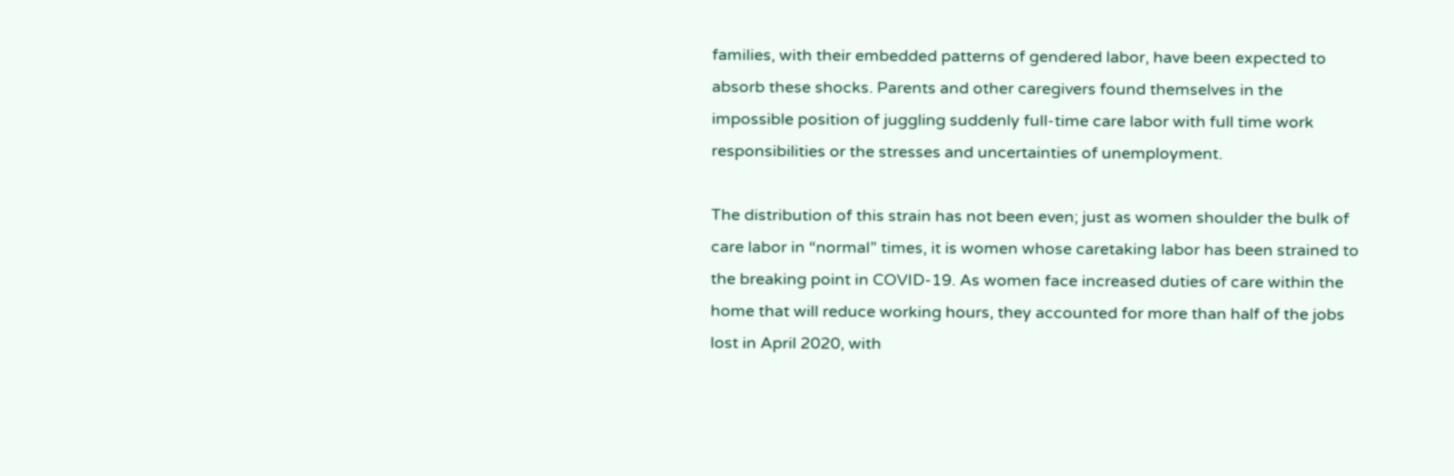families, with their embedded patterns of gendered labor, have been expected to absorb these shocks. Parents and other caregivers found themselves in the impossible position of juggling suddenly full-time care labor with full time work responsibilities or the stresses and uncertainties of unemployment.

The distribution of this strain has not been even; just as women shoulder the bulk of care labor in “normal” times, it is women whose caretaking labor has been strained to the breaking point in COVID-19. As women face increased duties of care within the home that will reduce working hours, they accounted for more than half of the jobs lost in April 2020, with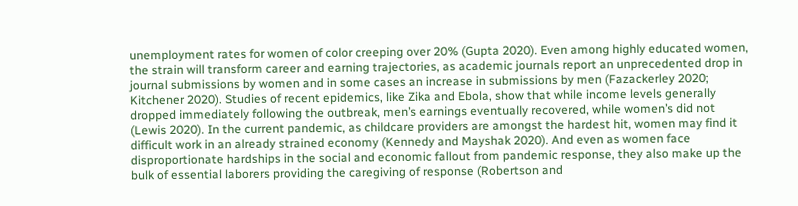unemployment rates for women of color creeping over 20% (Gupta 2020). Even among highly educated women, the strain will transform career and earning trajectories, as academic journals report an unprecedented drop in journal submissions by women and in some cases an increase in submissions by men (Fazackerley 2020; Kitchener 2020). Studies of recent epidemics, like Zika and Ebola, show that while income levels generally dropped immediately following the outbreak, men’s earnings eventually recovered, while women’s did not (Lewis 2020). In the current pandemic, as childcare providers are amongst the hardest hit, women may find it difficult work in an already strained economy (Kennedy and Mayshak 2020). And even as women face disproportionate hardships in the social and economic fallout from pandemic response, they also make up the bulk of essential laborers providing the caregiving of response (Robertson and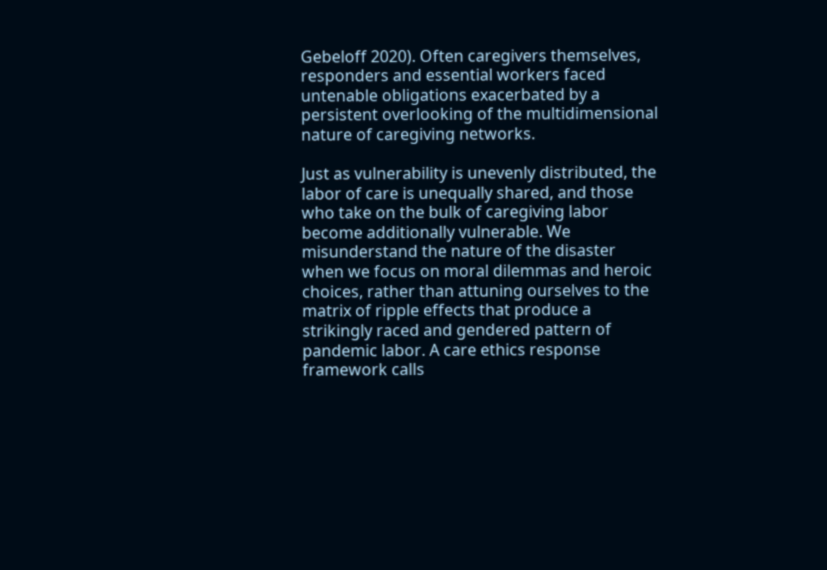Gebeloff 2020). Often caregivers themselves, responders and essential workers faced untenable obligations exacerbated by a persistent overlooking of the multidimensional nature of caregiving networks.

Just as vulnerability is unevenly distributed, the labor of care is unequally shared, and those who take on the bulk of caregiving labor become additionally vulnerable. We misunderstand the nature of the disaster when we focus on moral dilemmas and heroic choices, rather than attuning ourselves to the matrix of ripple effects that produce a strikingly raced and gendered pattern of pandemic labor. A care ethics response framework calls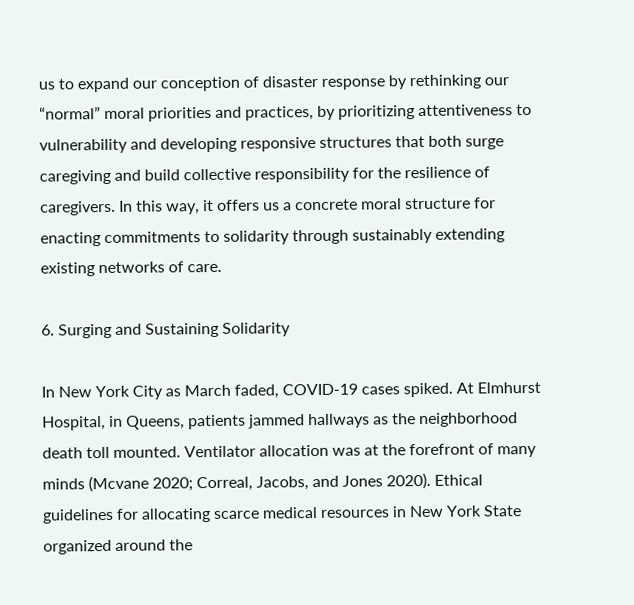us to expand our conception of disaster response by rethinking our “normal” moral priorities and practices, by prioritizing attentiveness to vulnerability and developing responsive structures that both surge caregiving and build collective responsibility for the resilience of caregivers. In this way, it offers us a concrete moral structure for enacting commitments to solidarity through sustainably extending existing networks of care.

6. Surging and Sustaining Solidarity

In New York City as March faded, COVID-19 cases spiked. At Elmhurst Hospital, in Queens, patients jammed hallways as the neighborhood death toll mounted. Ventilator allocation was at the forefront of many minds (Mcvane 2020; Correal, Jacobs, and Jones 2020). Ethical guidelines for allocating scarce medical resources in New York State organized around the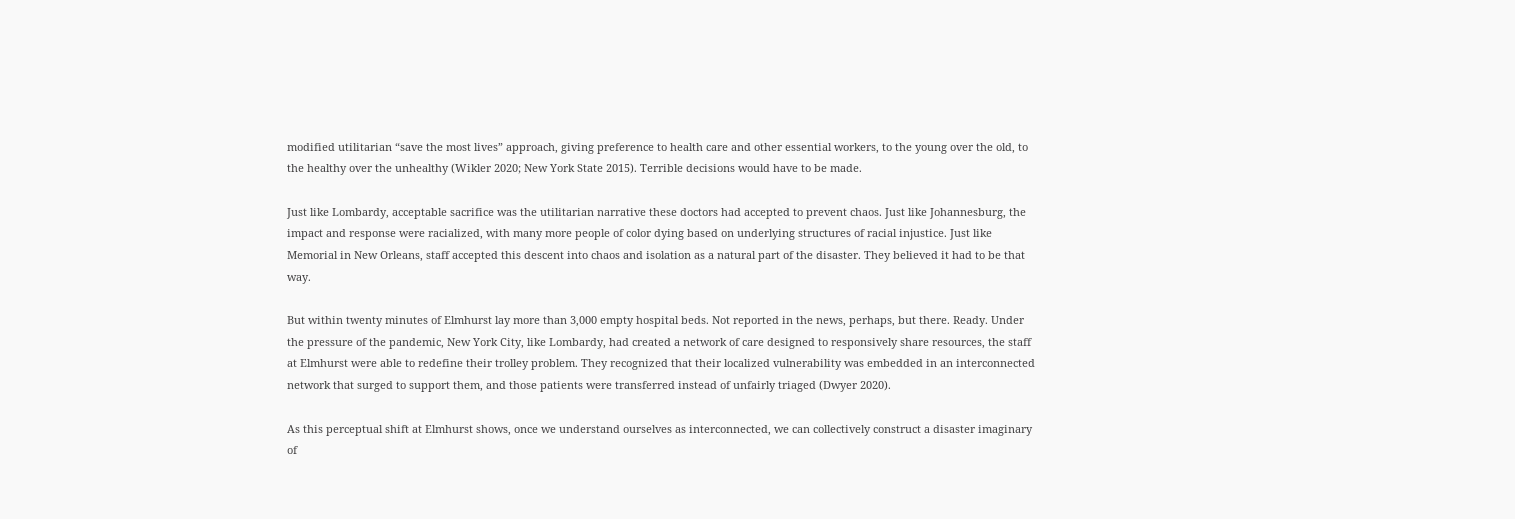modified utilitarian “save the most lives” approach, giving preference to health care and other essential workers, to the young over the old, to the healthy over the unhealthy (Wikler 2020; New York State 2015). Terrible decisions would have to be made.

Just like Lombardy, acceptable sacrifice was the utilitarian narrative these doctors had accepted to prevent chaos. Just like Johannesburg, the impact and response were racialized, with many more people of color dying based on underlying structures of racial injustice. Just like Memorial in New Orleans, staff accepted this descent into chaos and isolation as a natural part of the disaster. They believed it had to be that way.

But within twenty minutes of Elmhurst lay more than 3,000 empty hospital beds. Not reported in the news, perhaps, but there. Ready. Under the pressure of the pandemic, New York City, like Lombardy, had created a network of care designed to responsively share resources, the staff at Elmhurst were able to redefine their trolley problem. They recognized that their localized vulnerability was embedded in an interconnected network that surged to support them, and those patients were transferred instead of unfairly triaged (Dwyer 2020).

As this perceptual shift at Elmhurst shows, once we understand ourselves as interconnected, we can collectively construct a disaster imaginary of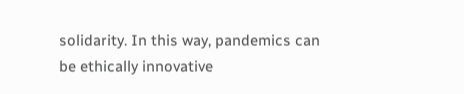solidarity. In this way, pandemics can be ethically innovative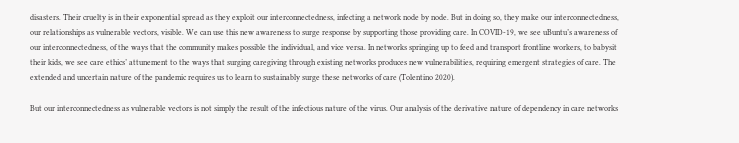disasters. Their cruelty is in their exponential spread as they exploit our interconnectedness, infecting a network node by node. But in doing so, they make our interconnectedness, our relationships as vulnerable vectors, visible. We can use this new awareness to surge response by supporting those providing care. In COVID-19, we see uBuntu’s awareness of our interconnectedness, of the ways that the community makes possible the individual, and vice versa. In networks springing up to feed and transport frontline workers, to babysit their kids, we see care ethics’ attunement to the ways that surging caregiving through existing networks produces new vulnerabilities, requiring emergent strategies of care. The extended and uncertain nature of the pandemic requires us to learn to sustainably surge these networks of care (Tolentino 2020).

But our interconnectedness as vulnerable vectors is not simply the result of the infectious nature of the virus. Our analysis of the derivative nature of dependency in care networks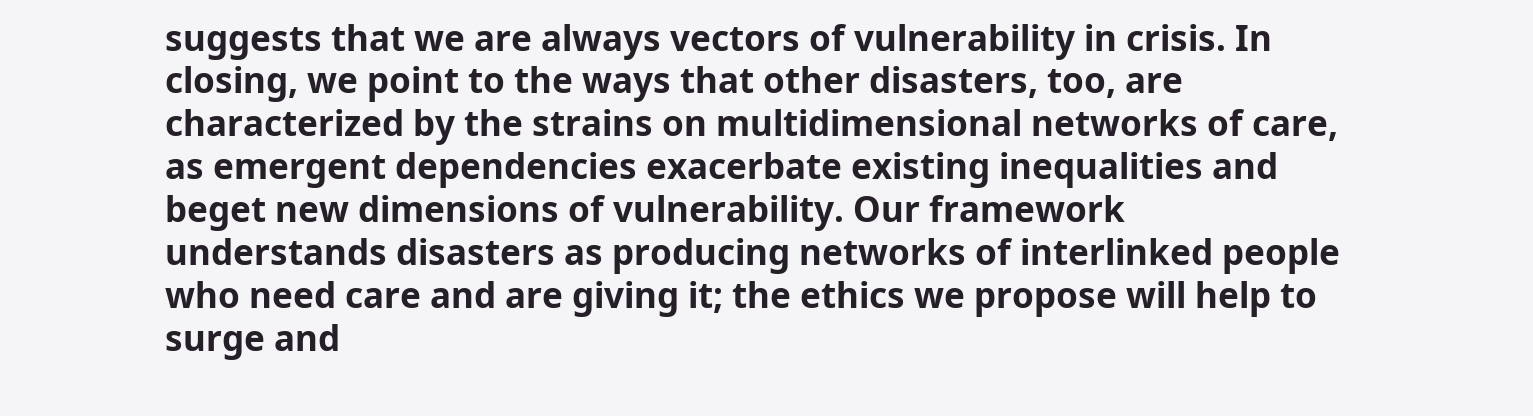suggests that we are always vectors of vulnerability in crisis. In closing, we point to the ways that other disasters, too, are characterized by the strains on multidimensional networks of care, as emergent dependencies exacerbate existing inequalities and beget new dimensions of vulnerability. Our framework understands disasters as producing networks of interlinked people who need care and are giving it; the ethics we propose will help to surge and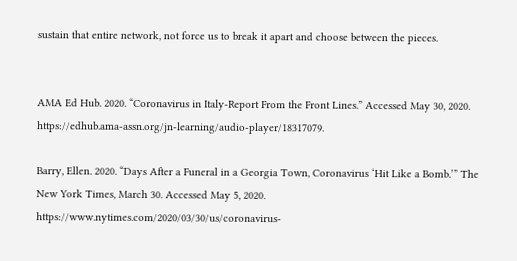sustain that entire network, not force us to break it apart and choose between the pieces.


AMA Ed Hub. 2020. “Coronavirus in Italy-Report From the Front Lines.” Accessed May 30, 2020. https://edhub.ama-assn.org/jn-learning/audio-player/18317079.

Barry, Ellen. 2020. “Days After a Funeral in a Georgia Town, Coronavirus ‘Hit Like a Bomb.’” The New York Times, March 30. Accessed May 5, 2020. https://www.nytimes.com/2020/03/30/us/coronavirus-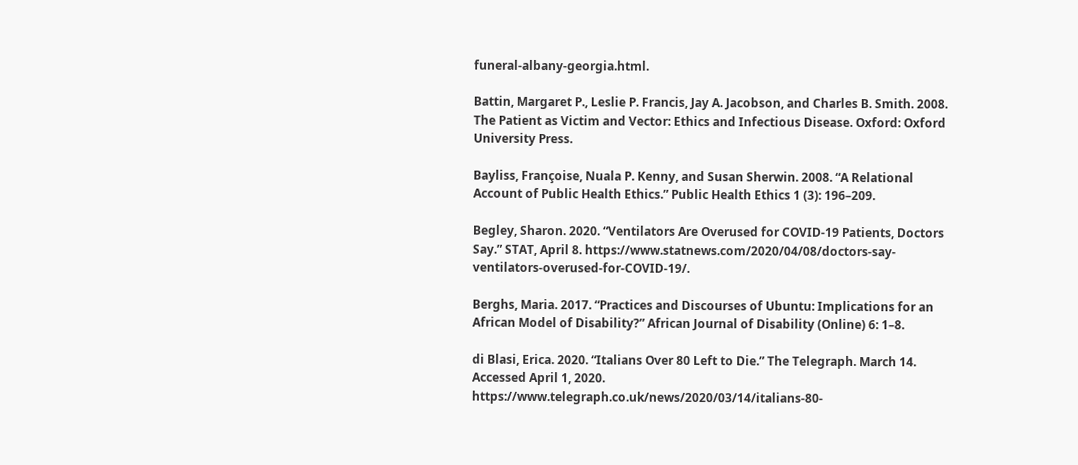funeral-albany-georgia.html.

Battin, Margaret P., Leslie P. Francis, Jay A. Jacobson, and Charles B. Smith. 2008. The Patient as Victim and Vector: Ethics and Infectious Disease. Oxford: Oxford University Press.

Bayliss, Françoise, Nuala P. Kenny, and Susan Sherwin. 2008. “A Relational Account of Public Health Ethics.” Public Health Ethics 1 (3): 196–209.

Begley, Sharon. 2020. “Ventilators Are Overused for COVID-19 Patients, Doctors Say.” STAT, April 8. https://www.statnews.com/2020/04/08/doctors-say-ventilators-overused-for-COVID-19/.

Berghs, Maria. 2017. “Practices and Discourses of Ubuntu: Implications for an African Model of Disability?” African Journal of Disability (Online) 6: 1–8.

di Blasi, Erica. 2020. “Italians Over 80 Left to Die.” The Telegraph. March 14. Accessed April 1, 2020. https://www.telegraph.co.uk/news/2020/03/14/italians-80-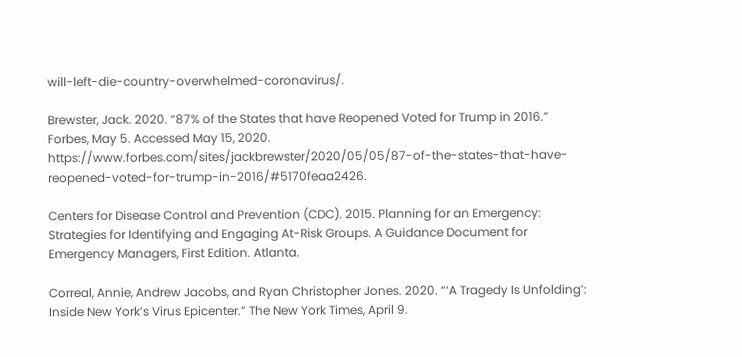will-left-die-country-overwhelmed-coronavirus/.

Brewster, Jack. 2020. “87% of the States that have Reopened Voted for Trump in 2016.” Forbes, May 5. Accessed May 15, 2020. https://www.forbes.com/sites/jackbrewster/2020/05/05/87-of-the-states-that-have-reopened-voted-for-trump-in-2016/#5170feaa2426.

Centers for Disease Control and Prevention (CDC). 2015. Planning for an Emergency: Strategies for Identifying and Engaging At-Risk Groups. A Guidance Document for Emergency Managers, First Edition. Atlanta.

Correal, Annie, Andrew Jacobs, and Ryan Christopher Jones. 2020. “‘A Tragedy Is Unfolding’: Inside New York’s Virus Epicenter.” The New York Times, April 9.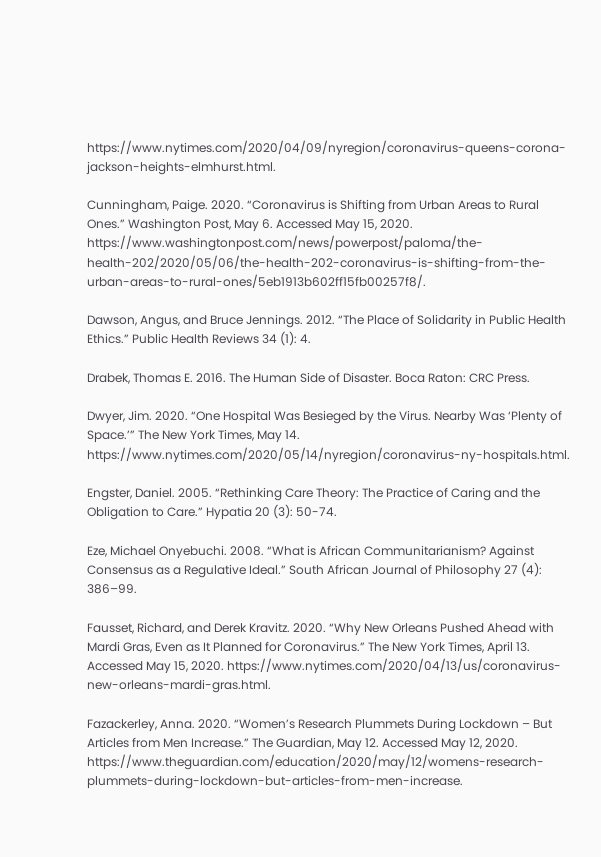https://www.nytimes.com/2020/04/09/nyregion/coronavirus-queens-corona-jackson-heights-elmhurst.html.

Cunningham, Paige. 2020. “Coronavirus is Shifting from Urban Areas to Rural Ones.” Washington Post, May 6. Accessed May 15, 2020. https://www.washingtonpost.com/news/powerpost/paloma/the-health-202/2020/05/06/the-health-202-coronavirus-is-shifting-from-the-urban-areas-to-rural-ones/5eb1913b602ff15fb00257f8/.

Dawson, Angus, and Bruce Jennings. 2012. “The Place of Solidarity in Public Health Ethics.” Public Health Reviews 34 (1): 4.

Drabek, Thomas E. 2016. The Human Side of Disaster. Boca Raton: CRC Press.

Dwyer, Jim. 2020. “One Hospital Was Besieged by the Virus. Nearby Was ‘Plenty of Space.’” The New York Times, May 14. https://www.nytimes.com/2020/05/14/nyregion/coronavirus-ny-hospitals.html.

Engster, Daniel. 2005. “Rethinking Care Theory: The Practice of Caring and the Obligation to Care.” Hypatia 20 (3): 50-74.

Eze, Michael Onyebuchi. 2008. “What is African Communitarianism? Against Consensus as a Regulative Ideal.” South African Journal of Philosophy 27 (4): 386–99.

Fausset, Richard, and Derek Kravitz. 2020. “Why New Orleans Pushed Ahead with Mardi Gras, Even as It Planned for Coronavirus.” The New York Times, April 13. Accessed May 15, 2020. https://www.nytimes.com/2020/04/13/us/coronavirus-new-orleans-mardi-gras.html.

Fazackerley, Anna. 2020. “Women’s Research Plummets During Lockdown – But Articles from Men Increase.” The Guardian, May 12. Accessed May 12, 2020. https://www.theguardian.com/education/2020/may/12/womens-research-plummets-during-lockdown-but-articles-from-men-increase.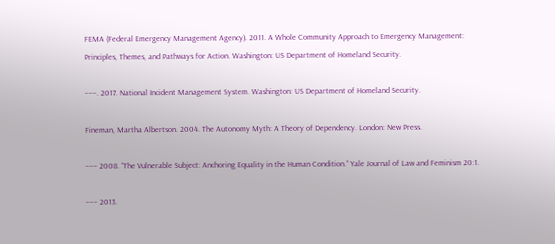FEMA (Federal Emergency Management Agency). 2011. A Whole Community Approach to Emergency Management: Principles, Themes, and Pathways for Action. Washington: US Department of Homeland Security.

–––. 2017. National Incident Management System. Washington: US Department of Homeland Security.

Fineman, Martha Albertson. 2004. The Autonomy Myth: A Theory of Dependency. London: New Press.

––– 2008. “The Vulnerable Subject: Anchoring Equality in the Human Condition.” Yale Journal of Law and Feminism 20:1.

––– 2013.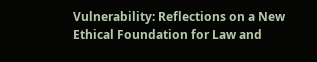Vulnerability: Reflections on a New Ethical Foundation for Law and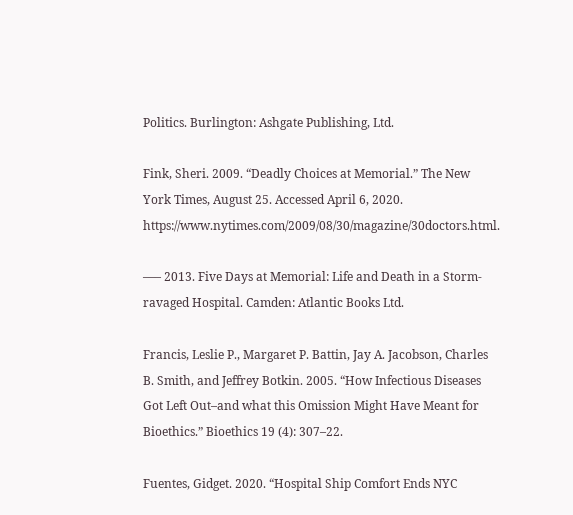Politics. Burlington: Ashgate Publishing, Ltd.

Fink, Sheri. 2009. “Deadly Choices at Memorial.” The New York Times, August 25. Accessed April 6, 2020. https://www.nytimes.com/2009/08/30/magazine/30doctors.html.

––– 2013. Five Days at Memorial: Life and Death in a Storm-ravaged Hospital. Camden: Atlantic Books Ltd.

Francis, Leslie P., Margaret P. Battin, Jay A. Jacobson, Charles B. Smith, and Jeffrey Botkin. 2005. “How Infectious Diseases Got Left Out–and what this Omission Might Have Meant for Bioethics.” Bioethics 19 (4): 307–22.

Fuentes, Gidget. 2020. “Hospital Ship Comfort Ends NYC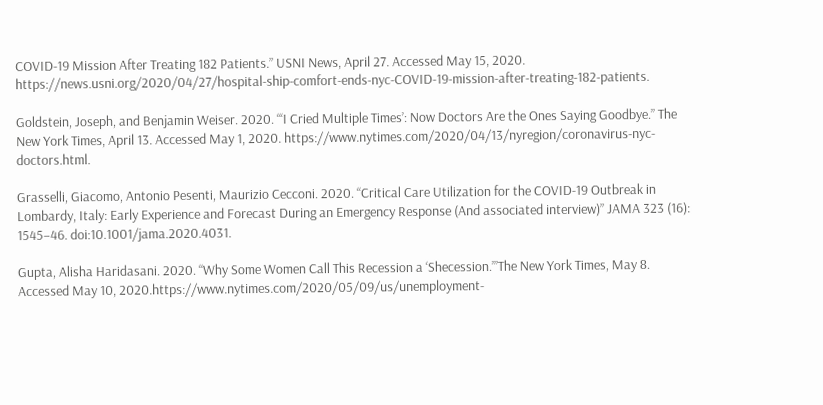COVID-19 Mission After Treating 182 Patients.” USNI News, April 27. Accessed May 15, 2020. https://news.usni.org/2020/04/27/hospital-ship-comfort-ends-nyc-COVID-19-mission-after-treating-182-patients.

Goldstein, Joseph, and Benjamin Weiser. 2020. “‘I Cried Multiple Times’: Now Doctors Are the Ones Saying Goodbye.” The New York Times, April 13. Accessed May 1, 2020. https://www.nytimes.com/2020/04/13/nyregion/coronavirus-nyc-doctors.html.

Grasselli, Giacomo, Antonio Pesenti, Maurizio Cecconi. 2020. “Critical Care Utilization for the COVID-19 Outbreak in Lombardy, Italy: Early Experience and Forecast During an Emergency Response (And associated interview)” JAMA 323 (16): 1545–46. doi:10.1001/jama.2020.4031.

Gupta, Alisha Haridasani. 2020. “Why Some Women Call This Recession a ‘Shecession.’”The New York Times, May 8. Accessed May 10, 2020.https://www.nytimes.com/2020/05/09/us/unemployment-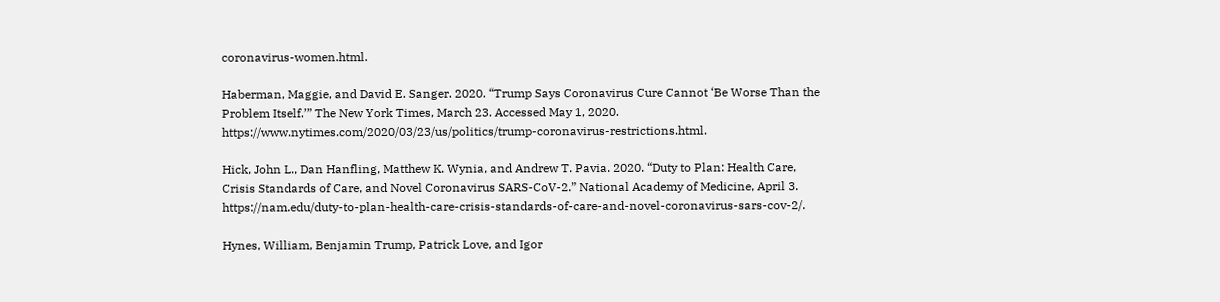coronavirus-women.html.

Haberman, Maggie, and David E. Sanger. 2020. “Trump Says Coronavirus Cure Cannot ‘Be Worse Than the Problem Itself.’” The New York Times, March 23. Accessed May 1, 2020. https://www.nytimes.com/2020/03/23/us/politics/trump-coronavirus-restrictions.html.

Hick, John L., Dan Hanfling, Matthew K. Wynia, and Andrew T. Pavia. 2020. “Duty to Plan: Health Care, Crisis Standards of Care, and Novel Coronavirus SARS-CoV-2.” National Academy of Medicine, April 3. https://nam.edu/duty-to-plan-health-care-crisis-standards-of-care-and-novel-coronavirus-sars-cov-2/.

Hynes, William, Benjamin Trump, Patrick Love, and Igor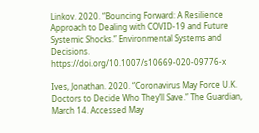Linkov. 2020. “Bouncing Forward: A Resilience Approach to Dealing with COVID-19 and Future Systemic Shocks.” Environmental Systems and Decisions. https://doi.org/10.1007/s10669-020-09776-x

Ives, Jonathan. 2020. “Coronavirus May Force U.K. Doctors to Decide Who They’ll Save.” The Guardian, March 14. Accessed May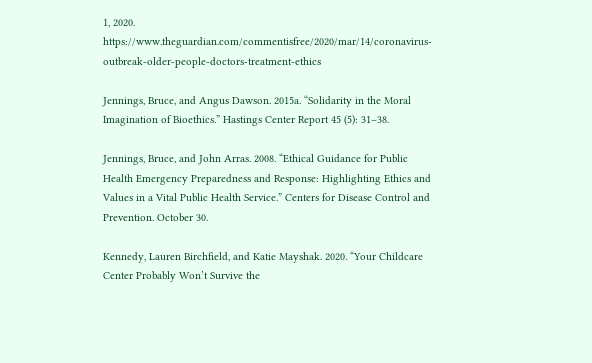1, 2020. https://www.theguardian.com/commentisfree/2020/mar/14/coronavirus-outbreak-older-people-doctors-treatment-ethics

Jennings, Bruce, and Angus Dawson. 2015a. “Solidarity in the Moral Imagination of Bioethics.” Hastings Center Report 45 (5): 31–38.

Jennings, Bruce, and John Arras. 2008. “Ethical Guidance for Public Health Emergency Preparedness and Response: Highlighting Ethics and Values in a Vital Public Health Service.” Centers for Disease Control and Prevention. October 30.

Kennedy, Lauren Birchfield, and Katie Mayshak. 2020. “Your Childcare Center Probably Won’t Survive the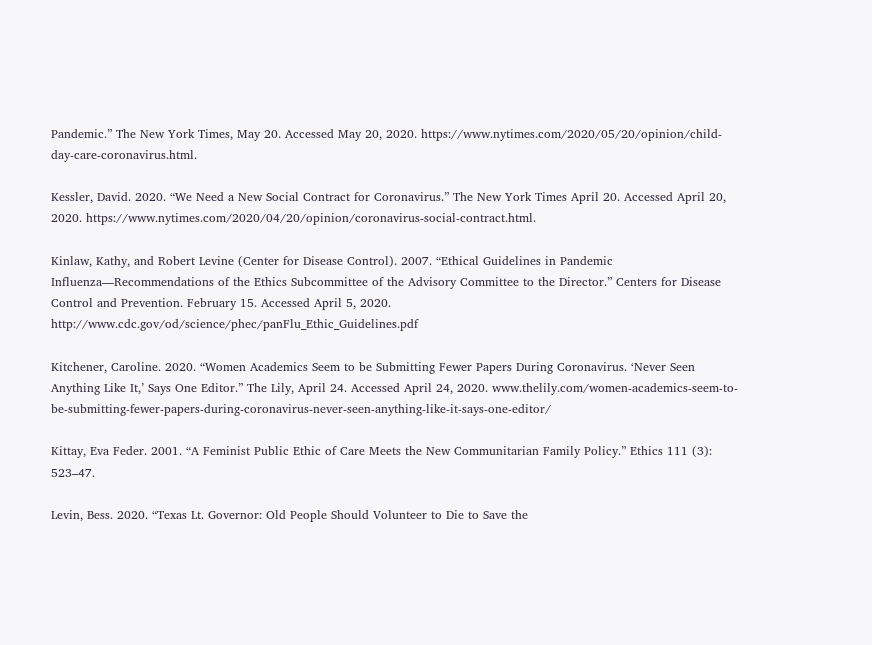Pandemic.” The New York Times, May 20. Accessed May 20, 2020. https://www.nytimes.com/2020/05/20/opinion/child-day-care-coronavirus.html.

Kessler, David. 2020. “We Need a New Social Contract for Coronavirus.” The New York Times April 20. Accessed April 20, 2020. https://www.nytimes.com/2020/04/20/opinion/coronavirus-social-contract.html.

Kinlaw, Kathy, and Robert Levine (Center for Disease Control). 2007. “Ethical Guidelines in Pandemic Influenza—Recommendations of the Ethics Subcommittee of the Advisory Committee to the Director.” Centers for Disease Control and Prevention. February 15. Accessed April 5, 2020. http://www.cdc.gov/od/science/phec/panFlu_Ethic_Guidelines.pdf

Kitchener, Caroline. 2020. “Women Academics Seem to be Submitting Fewer Papers During Coronavirus. ‘Never Seen Anything Like It,’ Says One Editor.” The Lily, April 24. Accessed April 24, 2020. www.thelily.com/women-academics-seem-to-be-submitting-fewer-papers-during-coronavirus-never-seen-anything-like-it-says-one-editor/

Kittay, Eva Feder. 2001. “A Feminist Public Ethic of Care Meets the New Communitarian Family Policy.” Ethics 111 (3): 523–47.

Levin, Bess. 2020. “Texas Lt. Governor: Old People Should Volunteer to Die to Save the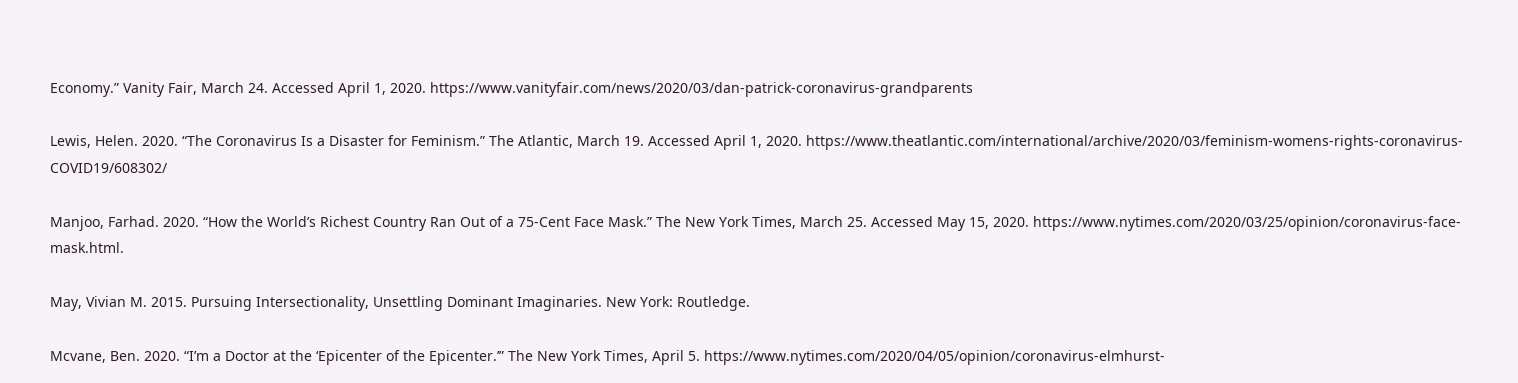Economy.” Vanity Fair, March 24. Accessed April 1, 2020. https://www.vanityfair.com/news/2020/03/dan-patrick-coronavirus-grandparents

Lewis, Helen. 2020. “The Coronavirus Is a Disaster for Feminism.” The Atlantic, March 19. Accessed April 1, 2020. https://www.theatlantic.com/international/archive/2020/03/feminism-womens-rights-coronavirus-COVID19/608302/

Manjoo, Farhad. 2020. “How the World’s Richest Country Ran Out of a 75-Cent Face Mask.” The New York Times, March 25. Accessed May 15, 2020. https://www.nytimes.com/2020/03/25/opinion/coronavirus-face-mask.html.

May, Vivian M. 2015. Pursuing Intersectionality, Unsettling Dominant Imaginaries. New York: Routledge.

Mcvane, Ben. 2020. “I’m a Doctor at the ‘Epicenter of the Epicenter.’” The New York Times, April 5. https://www.nytimes.com/2020/04/05/opinion/coronavirus-elmhurst-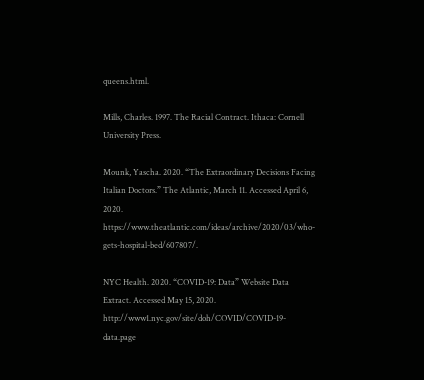queens.html.

Mills, Charles. 1997. The Racial Contract. Ithaca: Cornell University Press.

Mounk, Yascha. 2020. “The Extraordinary Decisions Facing Italian Doctors.” The Atlantic, March 11. Accessed April 6, 2020. https://www.theatlantic.com/ideas/archive/2020/03/who-gets-hospital-bed/607807/.

NYC Health. 2020. “COVID-19: Data” Website Data Extract. Accessed May 15, 2020. http://www1.nyc.gov/site/doh/COVID/COVID-19-data.page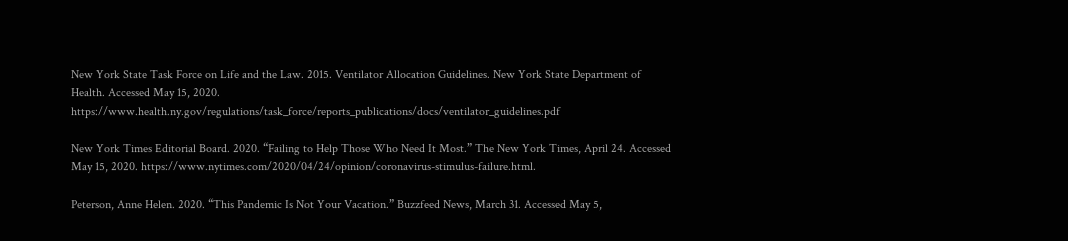New York State Task Force on Life and the Law. 2015. Ventilator Allocation Guidelines. New York State Department of Health. Accessed May 15, 2020. https://www.health.ny.gov/regulations/task_force/reports_publications/docs/ventilator_guidelines.pdf

New York Times Editorial Board. 2020. “Failing to Help Those Who Need It Most.” The New York Times, April 24. Accessed May 15, 2020. https://www.nytimes.com/2020/04/24/opinion/coronavirus-stimulus-failure.html.

Peterson, Anne Helen. 2020. “This Pandemic Is Not Your Vacation.” Buzzfeed News, March 31. Accessed May 5,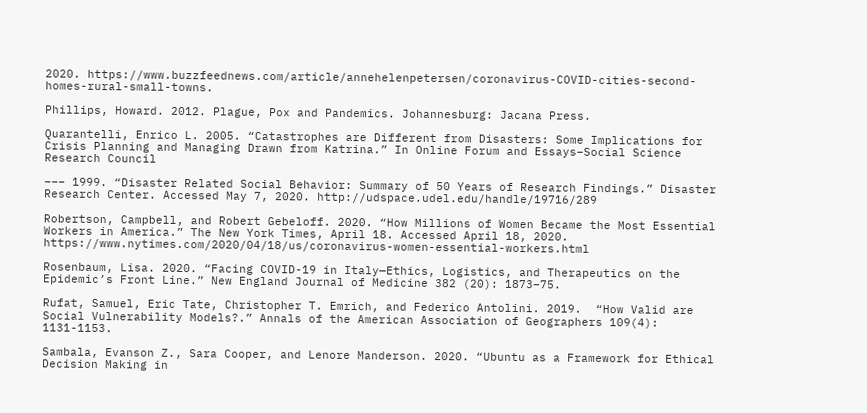2020. https://www.buzzfeednews.com/article/annehelenpetersen/coronavirus-COVID-cities-second-homes-rural-small-towns.

Phillips, Howard. 2012. Plague, Pox and Pandemics. Johannesburg: Jacana Press.

Quarantelli, Enrico L. 2005. “Catastrophes are Different from Disasters: Some Implications for Crisis Planning and Managing Drawn from Katrina.” In Online Forum and Essays–Social Science Research Council

––– 1999. “Disaster Related Social Behavior: Summary of 50 Years of Research Findings.” Disaster Research Center. Accessed May 7, 2020. http://udspace.udel.edu/handle/19716/289

Robertson, Campbell, and Robert Gebeloff. 2020. “How Millions of Women Became the Most Essential Workers in America.” The New York Times, April 18. Accessed April 18, 2020. https://www.nytimes.com/2020/04/18/us/coronavirus-women-essential-workers.html

Rosenbaum, Lisa. 2020. “Facing COVID-19 in Italy—Ethics, Logistics, and Therapeutics on the Epidemic’s Front Line.” New England Journal of Medicine 382 (20): 1873–75.

Rufat, Samuel, Eric Tate, Christopher T. Emrich, and Federico Antolini. 2019.  “How Valid are Social Vulnerability Models?.” Annals of the American Association of Geographers 109(4): 1131-1153.

Sambala, Evanson Z., Sara Cooper, and Lenore Manderson. 2020. “Ubuntu as a Framework for Ethical Decision Making in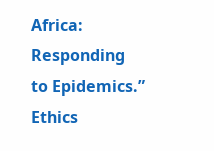Africa: Responding to Epidemics.” Ethics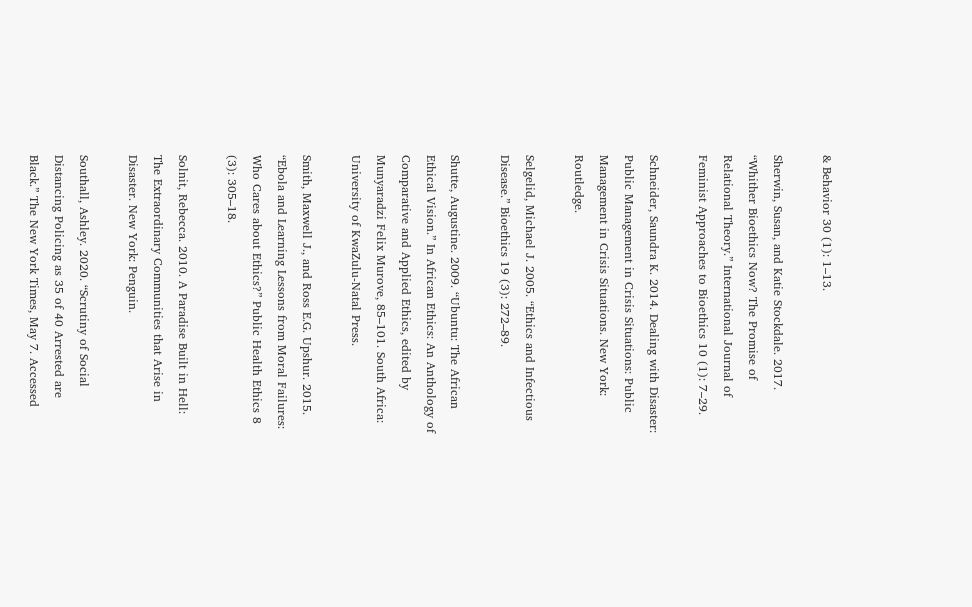& Behavior 30 (1): 1–13.

Sherwin, Susan, and Katie Stockdale. 2017. “Whither Bioethics Now? The Promise of Relational Theory.” International Journal of Feminist Approaches to Bioethics 10 (1): 7–29.

Schneider, Saundra K. 2014. Dealing with Disaster: Public Management in Crisis Situations: Public Management in Crisis Situations. New York: Routledge.

Selgelid, Michael J. 2005. “Ethics and Infectious Disease.” Bioethics 19 (3): 272–89.

Shutte, Augustine. 2009. “Ubuntu: The African Ethical Vision.” In African Ethics: An Anthology of Comparative and Applied Ethics, edited by Munyaradzi Felix Murove, 85–101. South Africa: University of KwaZulu-Natal Press.

Smith, Maxwell J., and Ross E.G. Upshur. 2015. “Ebola and Learning Lessons from Moral Failures: Who Cares about Ethics?” Public Health Ethics 8 (3): 305–18.

Solnit, Rebecca. 2010. A Paradise Built in Hell: The Extraordinary Communities that Arise in Disaster. New York: Penguin.

Southall, Ashley. 2020. “Scrutiny of Social Distancing Policing as 35 of 40 Arrested are Black.” The New York Times, May 7. Accessed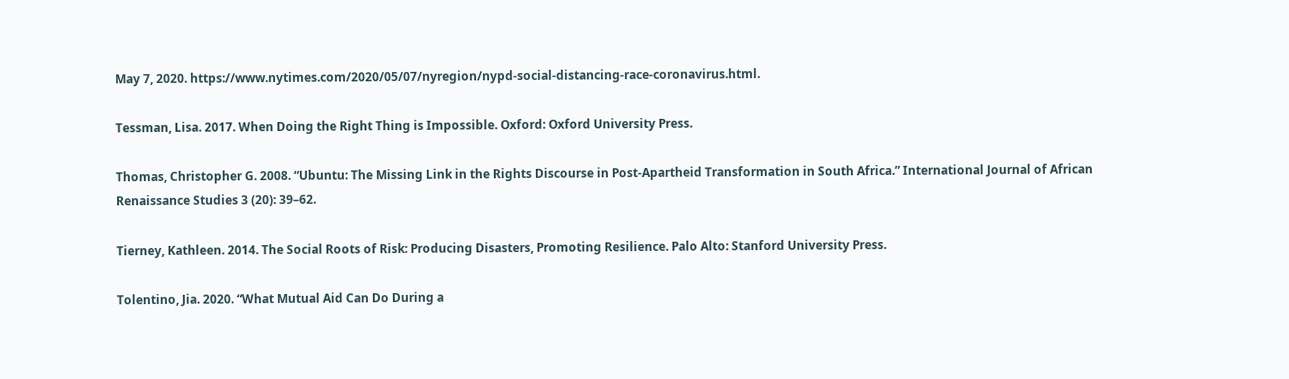May 7, 2020. https://www.nytimes.com/2020/05/07/nyregion/nypd-social-distancing-race-coronavirus.html.

Tessman, Lisa. 2017. When Doing the Right Thing is Impossible. Oxford: Oxford University Press.

Thomas, Christopher G. 2008. “Ubuntu: The Missing Link in the Rights Discourse in Post-Apartheid Transformation in South Africa.” International Journal of African Renaissance Studies 3 (20): 39–62.

Tierney, Kathleen. 2014. The Social Roots of Risk: Producing Disasters, Promoting Resilience. Palo Alto: Stanford University Press.

Tolentino, Jia. 2020. “What Mutual Aid Can Do During a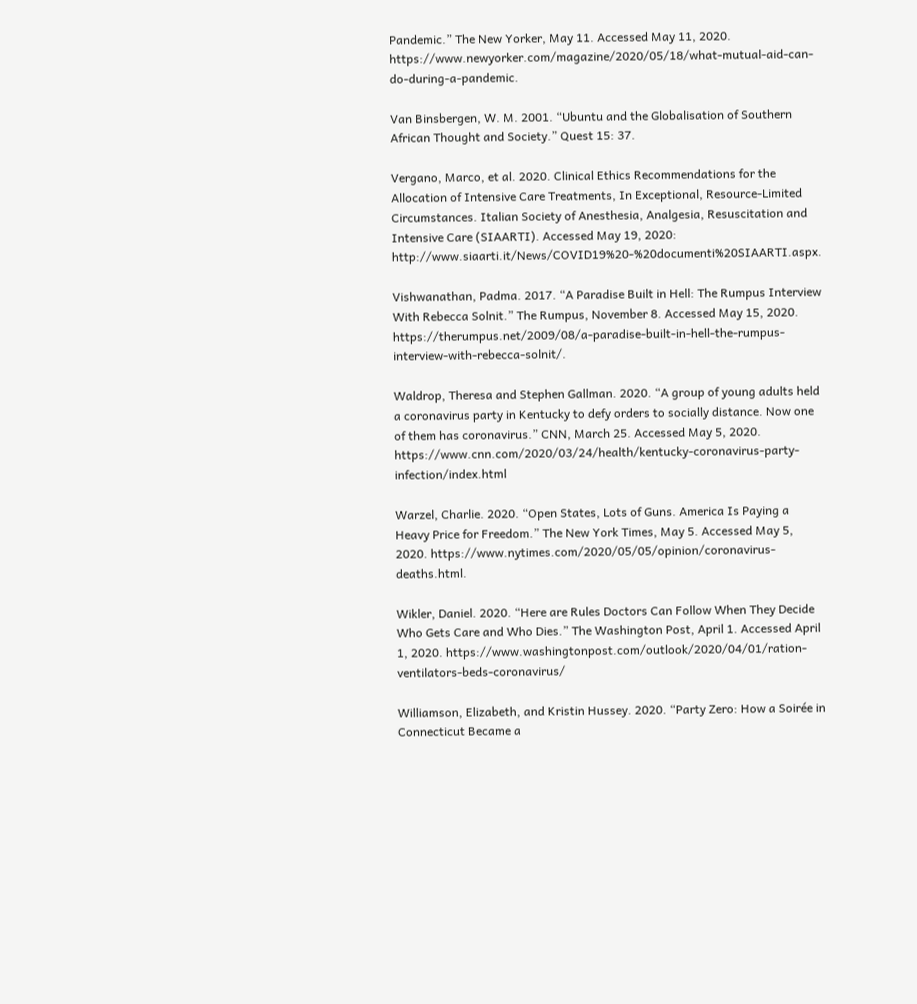Pandemic.” The New Yorker, May 11. Accessed May 11, 2020. https://www.newyorker.com/magazine/2020/05/18/what-mutual-aid-can-do-during-a-pandemic.

Van Binsbergen, W. M. 2001. “Ubuntu and the Globalisation of Southern African Thought and Society.” Quest 15: 37.

Vergano, Marco, et al. 2020. Clinical Ethics Recommendations for the Allocation of Intensive Care Treatments, In Exceptional, Resource-Limited Circumstances. Italian Society of Anesthesia, Analgesia, Resuscitation and Intensive Care (SIAARTI). Accessed May 19, 2020: http://www.siaarti.it/News/COVID19%20-%20documenti%20SIAARTI.aspx.

Vishwanathan, Padma. 2017. “A Paradise Built in Hell: The Rumpus Interview With Rebecca Solnit.” The Rumpus, November 8. Accessed May 15, 2020. https://therumpus.net/2009/08/a-paradise-built-in-hell-the-rumpus-interview-with-rebecca-solnit/.

Waldrop, Theresa and Stephen Gallman. 2020. “A group of young adults held a coronavirus party in Kentucky to defy orders to socially distance. Now one of them has coronavirus.” CNN, March 25. Accessed May 5, 2020. https://www.cnn.com/2020/03/24/health/kentucky-coronavirus-party-infection/index.html

Warzel, Charlie. 2020. “Open States, Lots of Guns. America Is Paying a Heavy Price for Freedom.” The New York Times, May 5. Accessed May 5, 2020. https://www.nytimes.com/2020/05/05/opinion/coronavirus-deaths.html.

Wikler, Daniel. 2020. “Here are Rules Doctors Can Follow When They Decide Who Gets Care and Who Dies.” The Washington Post, April 1. Accessed April 1, 2020. https://www.washingtonpost.com/outlook/2020/04/01/ration-ventilators-beds-coronavirus/

Williamson, Elizabeth, and Kristin Hussey. 2020. “Party Zero: How a Soirée in Connecticut Became a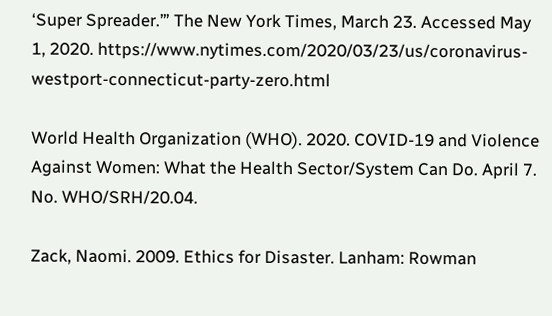‘Super Spreader.’” The New York Times, March 23. Accessed May 1, 2020. https://www.nytimes.com/2020/03/23/us/coronavirus-westport-connecticut-party-zero.html

World Health Organization (WHO). 2020. COVID-19 and Violence Against Women: What the Health Sector/System Can Do. April 7. No. WHO/SRH/20.04.

Zack, Naomi. 2009. Ethics for Disaster. Lanham: Rowman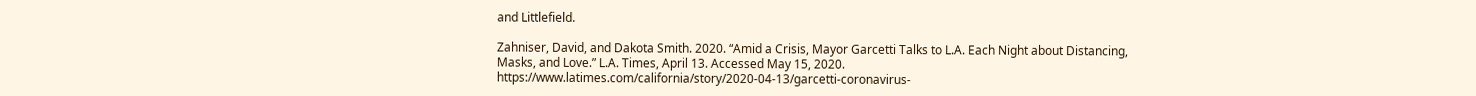and Littlefield.

Zahniser, David, and Dakota Smith. 2020. “Amid a Crisis, Mayor Garcetti Talks to L.A. Each Night about Distancing, Masks, and Love.” L.A. Times, April 13. Accessed May 15, 2020. https://www.latimes.com/california/story/2020-04-13/garcetti-coronavirus-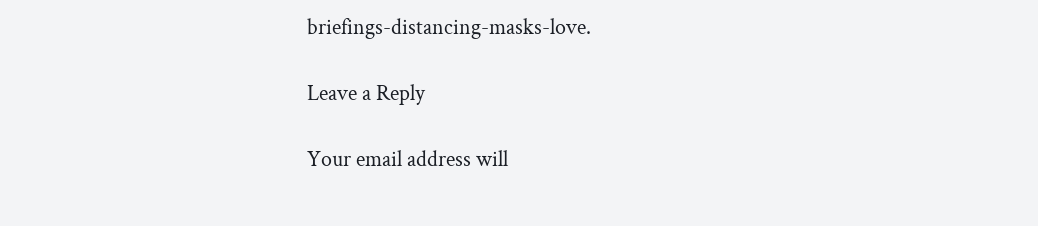briefings-distancing-masks-love.

Leave a Reply

Your email address will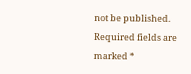not be published. Required fields are marked *